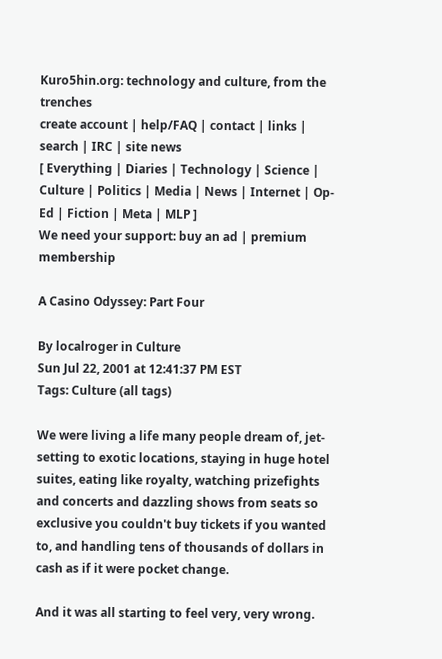Kuro5hin.org: technology and culture, from the trenches
create account | help/FAQ | contact | links | search | IRC | site news
[ Everything | Diaries | Technology | Science | Culture | Politics | Media | News | Internet | Op-Ed | Fiction | Meta | MLP ]
We need your support: buy an ad | premium membership

A Casino Odyssey: Part Four

By localroger in Culture
Sun Jul 22, 2001 at 12:41:37 PM EST
Tags: Culture (all tags)

We were living a life many people dream of, jet-setting to exotic locations, staying in huge hotel suites, eating like royalty, watching prizefights and concerts and dazzling shows from seats so exclusive you couldn't buy tickets if you wanted to, and handling tens of thousands of dollars in cash as if it were pocket change.

And it was all starting to feel very, very wrong.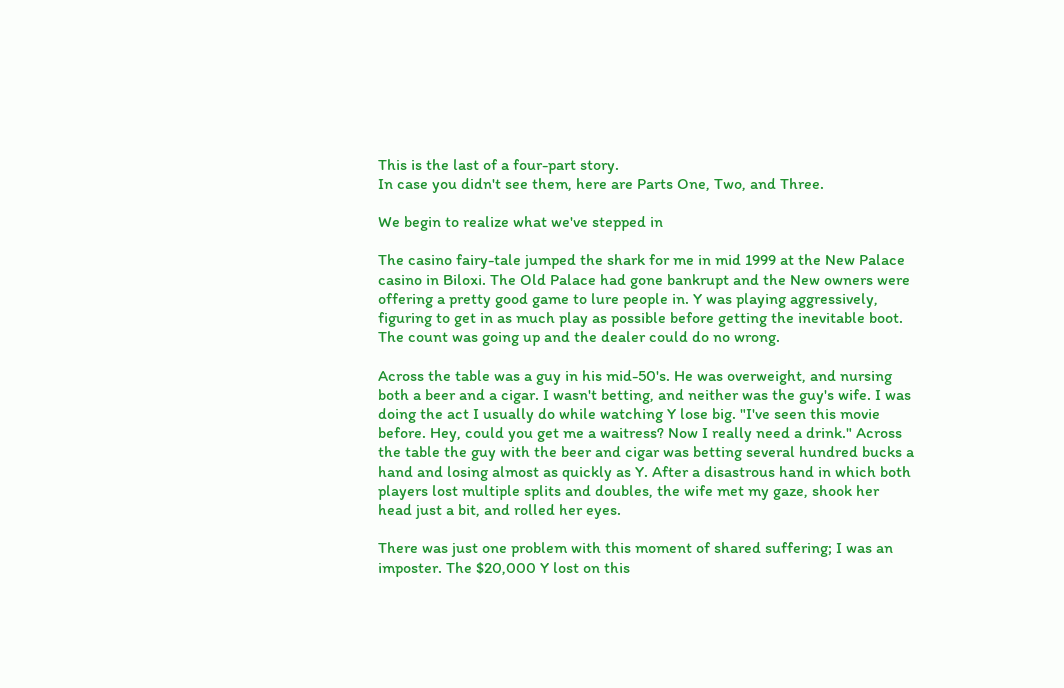This is the last of a four-part story.
In case you didn't see them, here are Parts One, Two, and Three.

We begin to realize what we've stepped in

The casino fairy-tale jumped the shark for me in mid 1999 at the New Palace casino in Biloxi. The Old Palace had gone bankrupt and the New owners were offering a pretty good game to lure people in. Y was playing aggressively, figuring to get in as much play as possible before getting the inevitable boot. The count was going up and the dealer could do no wrong.

Across the table was a guy in his mid-50's. He was overweight, and nursing both a beer and a cigar. I wasn't betting, and neither was the guy's wife. I was doing the act I usually do while watching Y lose big. "I've seen this movie before. Hey, could you get me a waitress? Now I really need a drink." Across the table the guy with the beer and cigar was betting several hundred bucks a hand and losing almost as quickly as Y. After a disastrous hand in which both players lost multiple splits and doubles, the wife met my gaze, shook her head just a bit, and rolled her eyes.

There was just one problem with this moment of shared suffering; I was an imposter. The $20,000 Y lost on this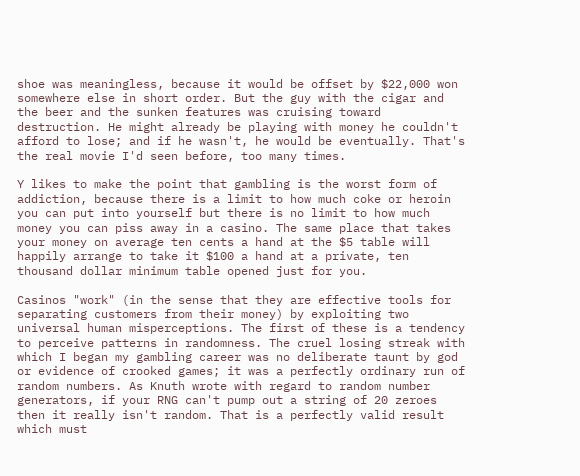shoe was meaningless, because it would be offset by $22,000 won somewhere else in short order. But the guy with the cigar and the beer and the sunken features was cruising toward destruction. He might already be playing with money he couldn't afford to lose; and if he wasn't, he would be eventually. That's the real movie I'd seen before, too many times.

Y likes to make the point that gambling is the worst form of addiction, because there is a limit to how much coke or heroin you can put into yourself but there is no limit to how much money you can piss away in a casino. The same place that takes your money on average ten cents a hand at the $5 table will happily arrange to take it $100 a hand at a private, ten thousand dollar minimum table opened just for you.

Casinos "work" (in the sense that they are effective tools for separating customers from their money) by exploiting two universal human misperceptions. The first of these is a tendency to perceive patterns in randomness. The cruel losing streak with which I began my gambling career was no deliberate taunt by god or evidence of crooked games; it was a perfectly ordinary run of random numbers. As Knuth wrote with regard to random number generators, if your RNG can't pump out a string of 20 zeroes then it really isn't random. That is a perfectly valid result which must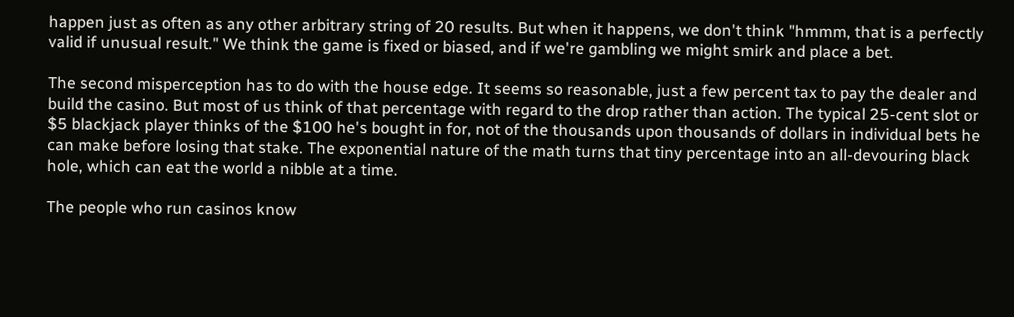happen just as often as any other arbitrary string of 20 results. But when it happens, we don't think "hmmm, that is a perfectly valid if unusual result." We think the game is fixed or biased, and if we're gambling we might smirk and place a bet.

The second misperception has to do with the house edge. It seems so reasonable, just a few percent tax to pay the dealer and build the casino. But most of us think of that percentage with regard to the drop rather than action. The typical 25-cent slot or $5 blackjack player thinks of the $100 he's bought in for, not of the thousands upon thousands of dollars in individual bets he can make before losing that stake. The exponential nature of the math turns that tiny percentage into an all-devouring black hole, which can eat the world a nibble at a time.

The people who run casinos know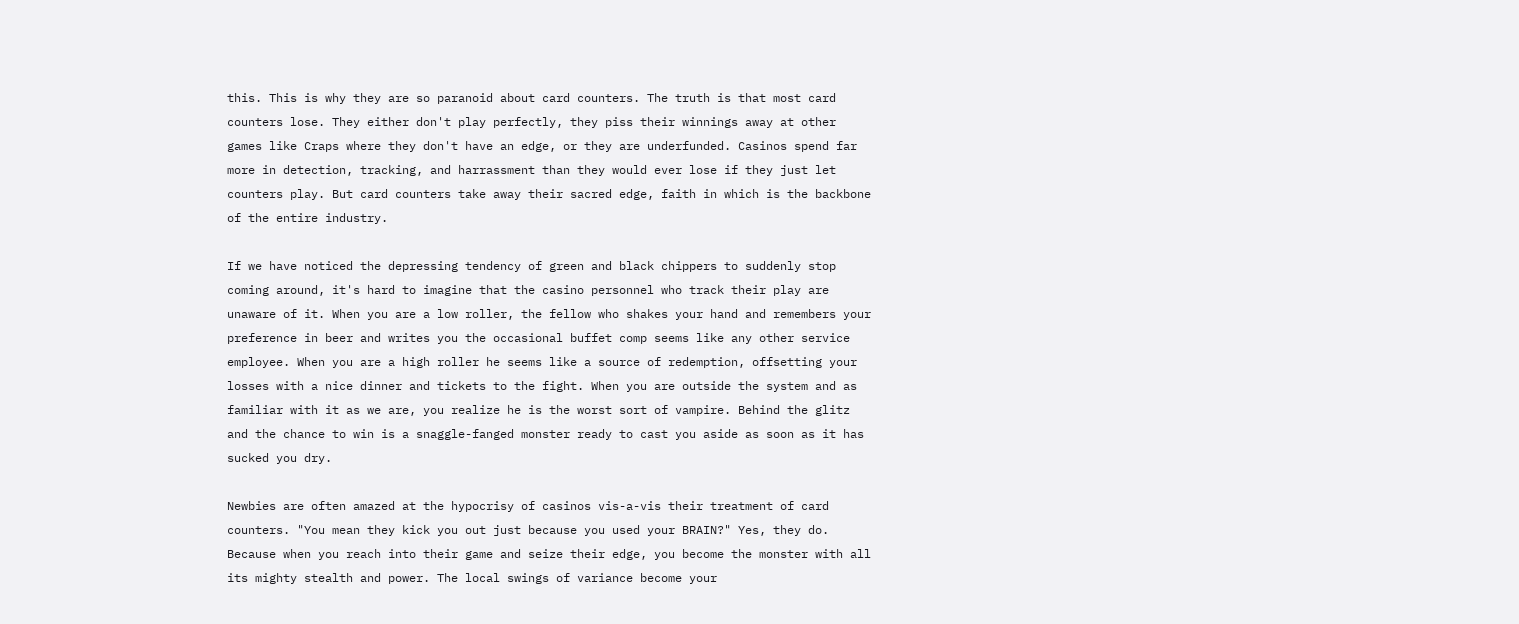this. This is why they are so paranoid about card counters. The truth is that most card counters lose. They either don't play perfectly, they piss their winnings away at other games like Craps where they don't have an edge, or they are underfunded. Casinos spend far more in detection, tracking, and harrassment than they would ever lose if they just let counters play. But card counters take away their sacred edge, faith in which is the backbone of the entire industry.

If we have noticed the depressing tendency of green and black chippers to suddenly stop coming around, it's hard to imagine that the casino personnel who track their play are unaware of it. When you are a low roller, the fellow who shakes your hand and remembers your preference in beer and writes you the occasional buffet comp seems like any other service employee. When you are a high roller he seems like a source of redemption, offsetting your losses with a nice dinner and tickets to the fight. When you are outside the system and as familiar with it as we are, you realize he is the worst sort of vampire. Behind the glitz and the chance to win is a snaggle-fanged monster ready to cast you aside as soon as it has sucked you dry.

Newbies are often amazed at the hypocrisy of casinos vis-a-vis their treatment of card counters. "You mean they kick you out just because you used your BRAIN?" Yes, they do. Because when you reach into their game and seize their edge, you become the monster with all its mighty stealth and power. The local swings of variance become your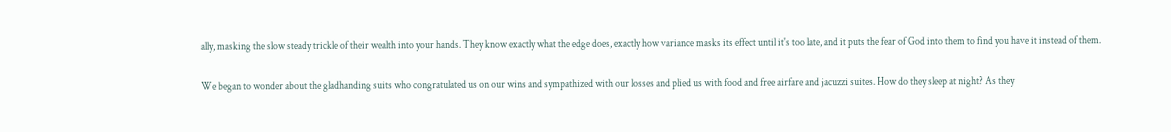ally, masking the slow steady trickle of their wealth into your hands. They know exactly what the edge does, exactly how variance masks its effect until it's too late, and it puts the fear of God into them to find you have it instead of them.

We began to wonder about the gladhanding suits who congratulated us on our wins and sympathized with our losses and plied us with food and free airfare and jacuzzi suites. How do they sleep at night? As they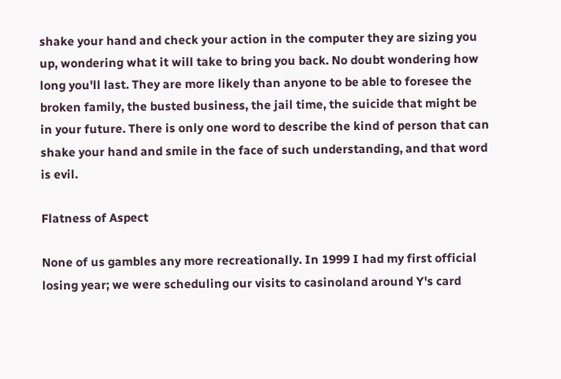shake your hand and check your action in the computer they are sizing you up, wondering what it will take to bring you back. No doubt wondering how long you'll last. They are more likely than anyone to be able to foresee the broken family, the busted business, the jail time, the suicide that might be in your future. There is only one word to describe the kind of person that can shake your hand and smile in the face of such understanding, and that word is evil.

Flatness of Aspect

None of us gambles any more recreationally. In 1999 I had my first official losing year; we were scheduling our visits to casinoland around Y's card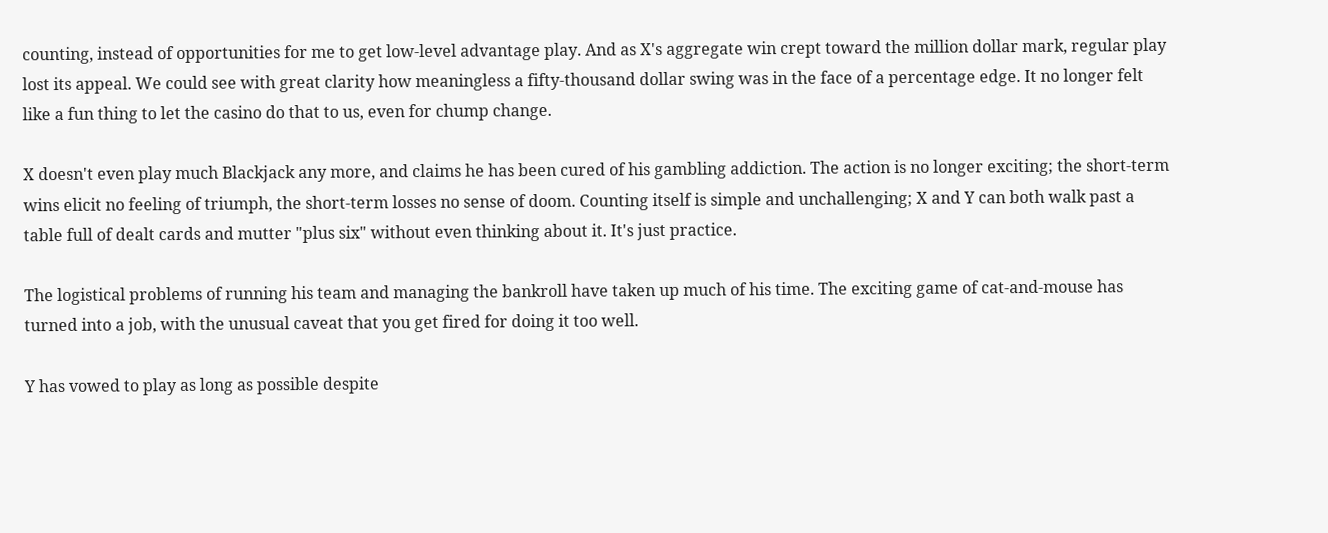counting, instead of opportunities for me to get low-level advantage play. And as X's aggregate win crept toward the million dollar mark, regular play lost its appeal. We could see with great clarity how meaningless a fifty-thousand dollar swing was in the face of a percentage edge. It no longer felt like a fun thing to let the casino do that to us, even for chump change.

X doesn't even play much Blackjack any more, and claims he has been cured of his gambling addiction. The action is no longer exciting; the short-term wins elicit no feeling of triumph, the short-term losses no sense of doom. Counting itself is simple and unchallenging; X and Y can both walk past a table full of dealt cards and mutter "plus six" without even thinking about it. It's just practice.

The logistical problems of running his team and managing the bankroll have taken up much of his time. The exciting game of cat-and-mouse has turned into a job, with the unusual caveat that you get fired for doing it too well.

Y has vowed to play as long as possible despite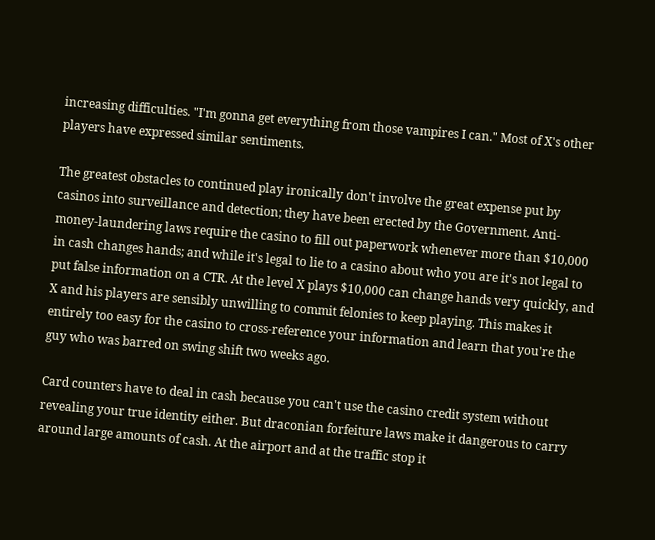increasing difficulties. "I'm gonna get everything from those vampires I can." Most of X's other players have expressed similar sentiments.

The greatest obstacles to continued play ironically don't involve the great expense put by casinos into surveillance and detection; they have been erected by the Government. Anti-money-laundering laws require the casino to fill out paperwork whenever more than $10,000 in cash changes hands; and while it's legal to lie to a casino about who you are it's not legal to put false information on a CTR. At the level X plays $10,000 can change hands very quickly, and X and his players are sensibly unwilling to commit felonies to keep playing. This makes it entirely too easy for the casino to cross-reference your information and learn that you're the guy who was barred on swing shift two weeks ago.

Card counters have to deal in cash because you can't use the casino credit system without revealing your true identity either. But draconian forfeiture laws make it dangerous to carry around large amounts of cash. At the airport and at the traffic stop it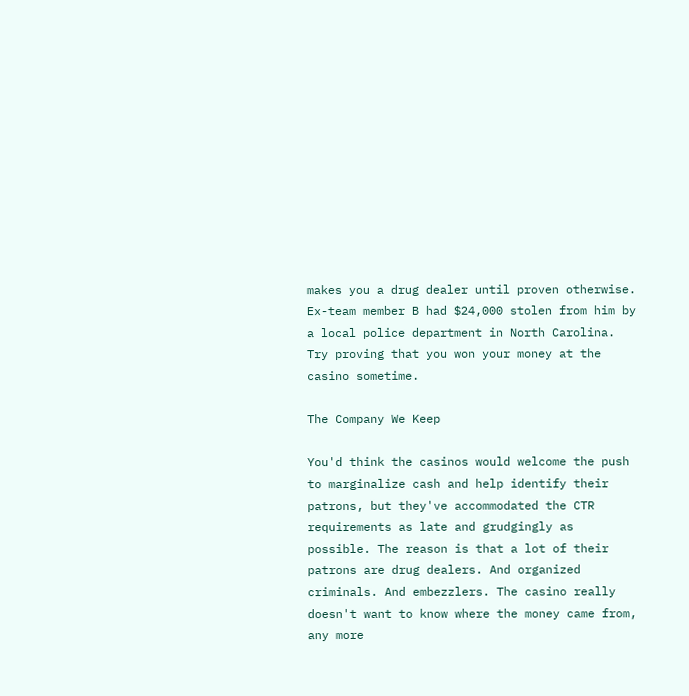makes you a drug dealer until proven otherwise. Ex-team member B had $24,000 stolen from him by a local police department in North Carolina. Try proving that you won your money at the casino sometime.

The Company We Keep

You'd think the casinos would welcome the push to marginalize cash and help identify their patrons, but they've accommodated the CTR requirements as late and grudgingly as possible. The reason is that a lot of their patrons are drug dealers. And organized criminals. And embezzlers. The casino really doesn't want to know where the money came from, any more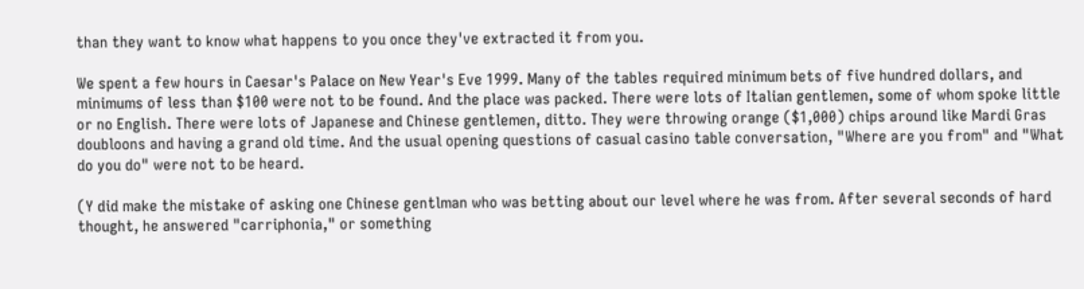than they want to know what happens to you once they've extracted it from you.

We spent a few hours in Caesar's Palace on New Year's Eve 1999. Many of the tables required minimum bets of five hundred dollars, and minimums of less than $100 were not to be found. And the place was packed. There were lots of Italian gentlemen, some of whom spoke little or no English. There were lots of Japanese and Chinese gentlemen, ditto. They were throwing orange ($1,000) chips around like Mardi Gras doubloons and having a grand old time. And the usual opening questions of casual casino table conversation, "Where are you from" and "What do you do" were not to be heard.

(Y did make the mistake of asking one Chinese gentlman who was betting about our level where he was from. After several seconds of hard thought, he answered "carriphonia," or something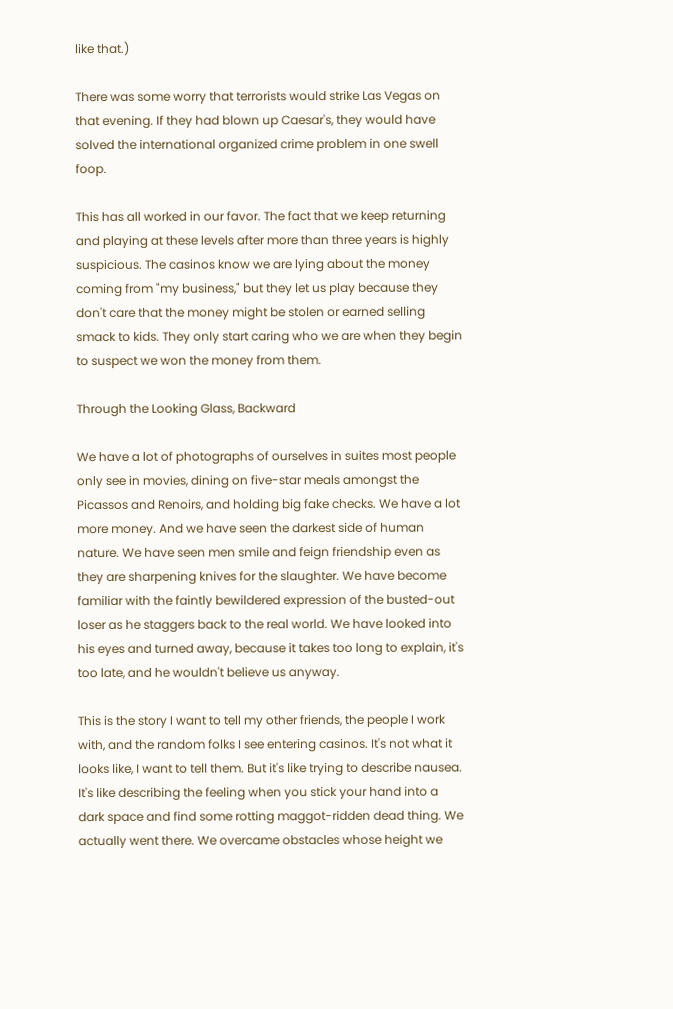like that.)

There was some worry that terrorists would strike Las Vegas on that evening. If they had blown up Caesar's, they would have solved the international organized crime problem in one swell foop.

This has all worked in our favor. The fact that we keep returning and playing at these levels after more than three years is highly suspicious. The casinos know we are lying about the money coming from "my business," but they let us play because they don't care that the money might be stolen or earned selling smack to kids. They only start caring who we are when they begin to suspect we won the money from them.

Through the Looking Glass, Backward

We have a lot of photographs of ourselves in suites most people only see in movies, dining on five-star meals amongst the Picassos and Renoirs, and holding big fake checks. We have a lot more money. And we have seen the darkest side of human nature. We have seen men smile and feign friendship even as they are sharpening knives for the slaughter. We have become familiar with the faintly bewildered expression of the busted-out loser as he staggers back to the real world. We have looked into his eyes and turned away, because it takes too long to explain, it's too late, and he wouldn't believe us anyway.

This is the story I want to tell my other friends, the people I work with, and the random folks I see entering casinos. It's not what it looks like, I want to tell them. But it's like trying to describe nausea. It's like describing the feeling when you stick your hand into a dark space and find some rotting maggot-ridden dead thing. We actually went there. We overcame obstacles whose height we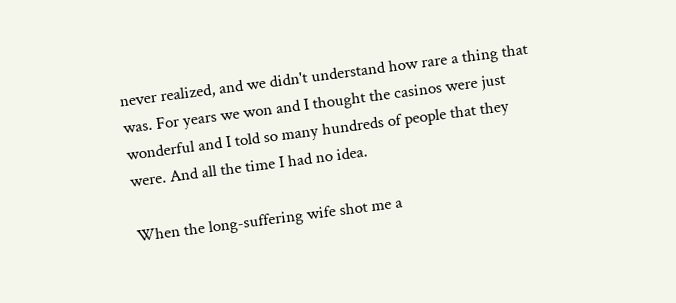never realized, and we didn't understand how rare a thing that was. For years we won and I thought the casinos were just wonderful and I told so many hundreds of people that they were. And all the time I had no idea.

When the long-suffering wife shot me a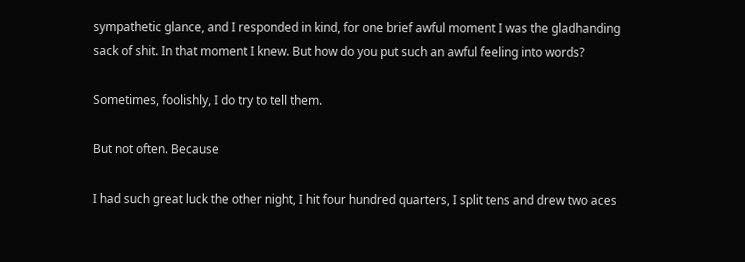sympathetic glance, and I responded in kind, for one brief awful moment I was the gladhanding sack of shit. In that moment I knew. But how do you put such an awful feeling into words?

Sometimes, foolishly, I do try to tell them.

But not often. Because

I had such great luck the other night, I hit four hundred quarters, I split tens and drew two aces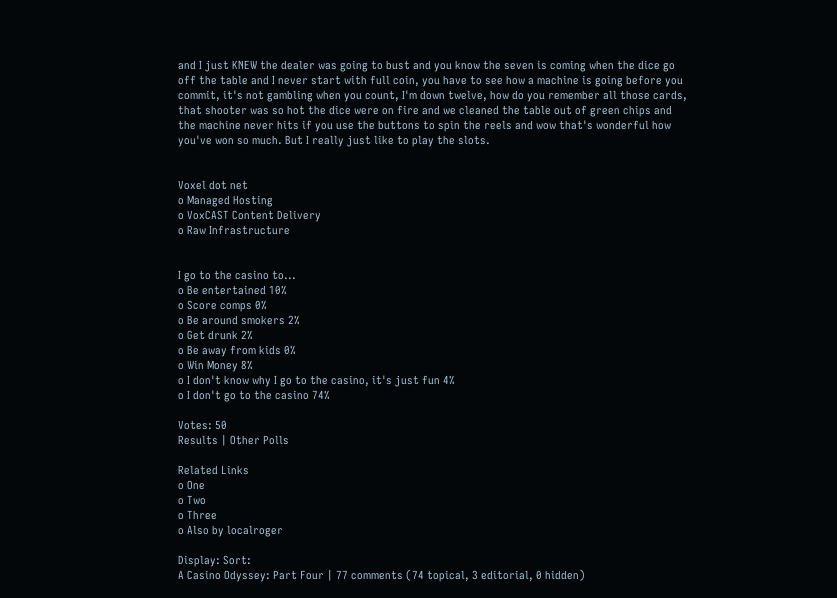and I just KNEW the dealer was going to bust and you know the seven is coming when the dice go off the table and I never start with full coin, you have to see how a machine is going before you commit, it's not gambling when you count, I'm down twelve, how do you remember all those cards, that shooter was so hot the dice were on fire and we cleaned the table out of green chips and the machine never hits if you use the buttons to spin the reels and wow that's wonderful how you've won so much. But I really just like to play the slots.


Voxel dot net
o Managed Hosting
o VoxCAST Content Delivery
o Raw Infrastructure


I go to the casino to...
o Be entertained 10%
o Score comps 0%
o Be around smokers 2%
o Get drunk 2%
o Be away from kids 0%
o Win Money 8%
o I don't know why I go to the casino, it's just fun 4%
o I don't go to the casino 74%

Votes: 50
Results | Other Polls

Related Links
o One
o Two
o Three
o Also by localroger

Display: Sort:
A Casino Odyssey: Part Four | 77 comments (74 topical, 3 editorial, 0 hidden)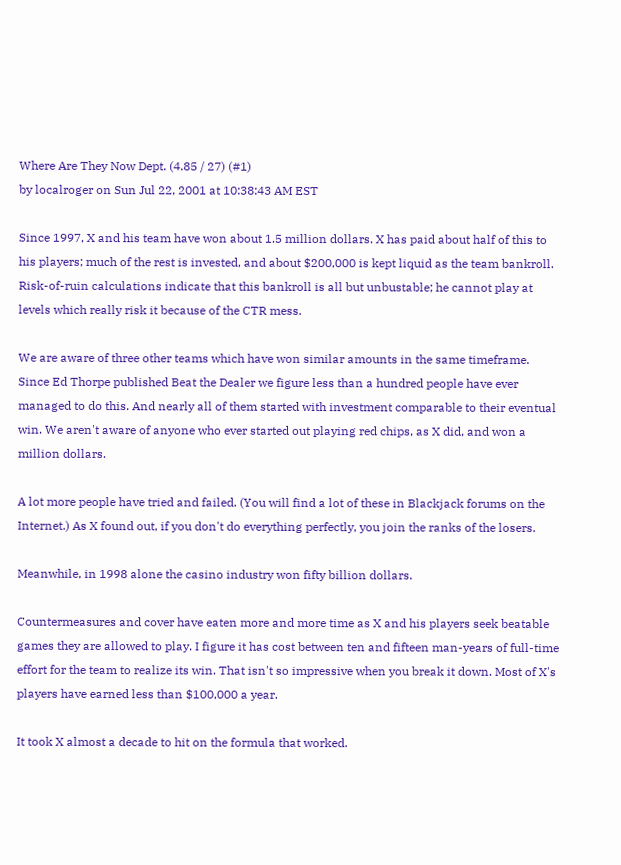Where Are They Now Dept. (4.85 / 27) (#1)
by localroger on Sun Jul 22, 2001 at 10:38:43 AM EST

Since 1997, X and his team have won about 1.5 million dollars. X has paid about half of this to his players; much of the rest is invested, and about $200,000 is kept liquid as the team bankroll. Risk-of-ruin calculations indicate that this bankroll is all but unbustable; he cannot play at levels which really risk it because of the CTR mess.

We are aware of three other teams which have won similar amounts in the same timeframe. Since Ed Thorpe published Beat the Dealer we figure less than a hundred people have ever managed to do this. And nearly all of them started with investment comparable to their eventual win. We aren't aware of anyone who ever started out playing red chips, as X did, and won a million dollars.

A lot more people have tried and failed. (You will find a lot of these in Blackjack forums on the Internet.) As X found out, if you don't do everything perfectly, you join the ranks of the losers.

Meanwhile, in 1998 alone the casino industry won fifty billion dollars.

Countermeasures and cover have eaten more and more time as X and his players seek beatable games they are allowed to play. I figure it has cost between ten and fifteen man-years of full-time effort for the team to realize its win. That isn't so impressive when you break it down. Most of X's players have earned less than $100,000 a year.

It took X almost a decade to hit on the formula that worked.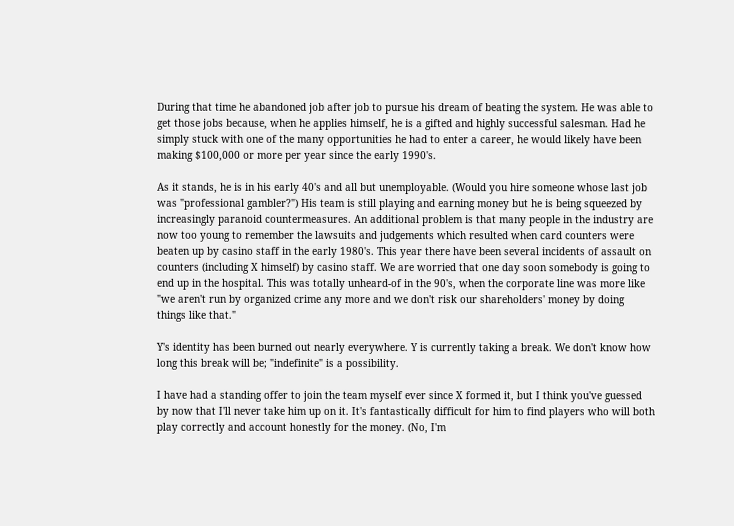During that time he abandoned job after job to pursue his dream of beating the system. He was able to get those jobs because, when he applies himself, he is a gifted and highly successful salesman. Had he simply stuck with one of the many opportunities he had to enter a career, he would likely have been making $100,000 or more per year since the early 1990's.

As it stands, he is in his early 40's and all but unemployable. (Would you hire someone whose last job was "professional gambler?") His team is still playing and earning money but he is being squeezed by increasingly paranoid countermeasures. An additional problem is that many people in the industry are now too young to remember the lawsuits and judgements which resulted when card counters were beaten up by casino staff in the early 1980's. This year there have been several incidents of assault on counters (including X himself) by casino staff. We are worried that one day soon somebody is going to end up in the hospital. This was totally unheard-of in the 90's, when the corporate line was more like "we aren't run by organized crime any more and we don't risk our shareholders' money by doing things like that."

Y's identity has been burned out nearly everywhere. Y is currently taking a break. We don't know how long this break will be; "indefinite" is a possibility.

I have had a standing offer to join the team myself ever since X formed it, but I think you've guessed by now that I'll never take him up on it. It's fantastically difficult for him to find players who will both play correctly and account honestly for the money. (No, I'm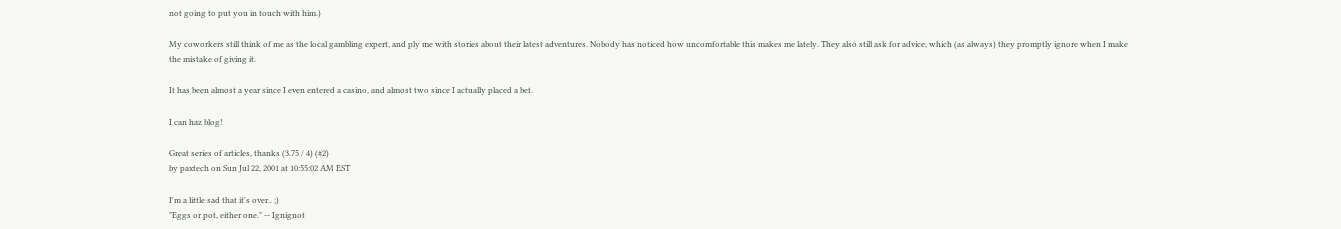not going to put you in touch with him.)

My coworkers still think of me as the local gambling expert, and ply me with stories about their latest adventures. Nobody has noticed how uncomfortable this makes me lately. They also still ask for advice, which (as always) they promptly ignore when I make the mistake of giving it.

It has been almost a year since I even entered a casino, and almost two since I actually placed a bet.

I can haz blog!

Great series of articles, thanks (3.75 / 4) (#2)
by paxtech on Sun Jul 22, 2001 at 10:55:02 AM EST

I'm a little sad that it's over.. ;)
"Eggs or pot, either one." -- Ignignot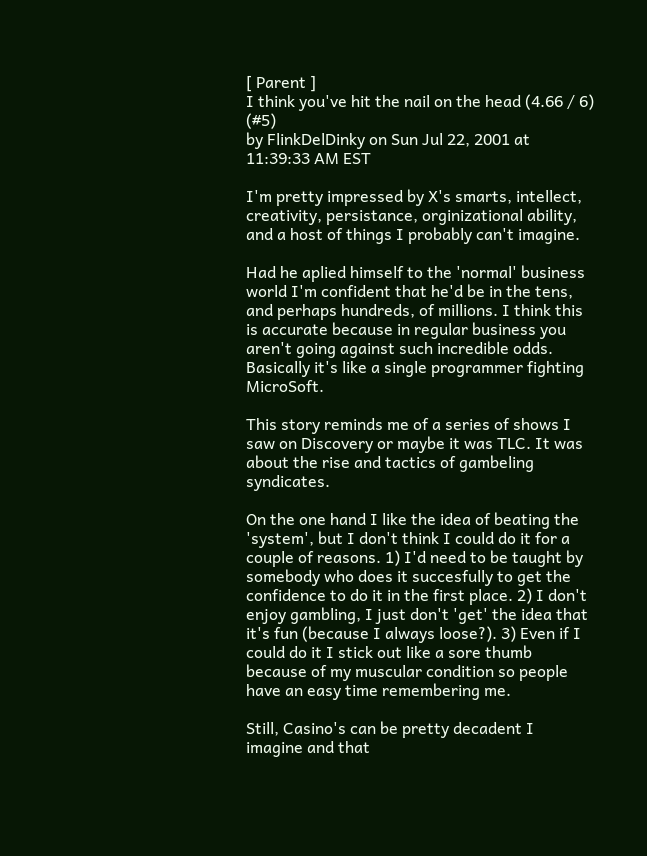[ Parent ]
I think you've hit the nail on the head (4.66 / 6) (#5)
by FlinkDelDinky on Sun Jul 22, 2001 at 11:39:33 AM EST

I'm pretty impressed by X's smarts, intellect, creativity, persistance, orginizational ability, and a host of things I probably can't imagine.

Had he aplied himself to the 'normal' business world I'm confident that he'd be in the tens, and perhaps hundreds, of millions. I think this is accurate because in regular business you aren't going against such incredible odds. Basically it's like a single programmer fighting MicroSoft.

This story reminds me of a series of shows I saw on Discovery or maybe it was TLC. It was about the rise and tactics of gambeling syndicates.

On the one hand I like the idea of beating the 'system', but I don't think I could do it for a couple of reasons. 1) I'd need to be taught by somebody who does it succesfully to get the confidence to do it in the first place. 2) I don't enjoy gambling, I just don't 'get' the idea that it's fun (because I always loose?). 3) Even if I could do it I stick out like a sore thumb because of my muscular condition so people have an easy time remembering me.

Still, Casino's can be pretty decadent I imagine and that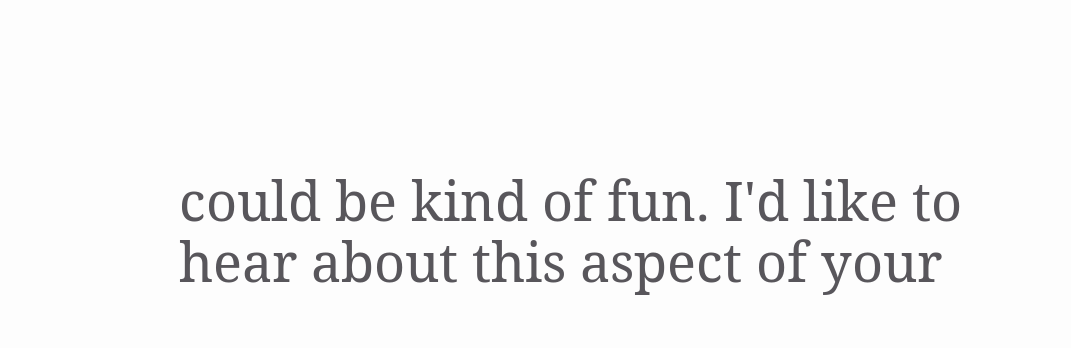could be kind of fun. I'd like to hear about this aspect of your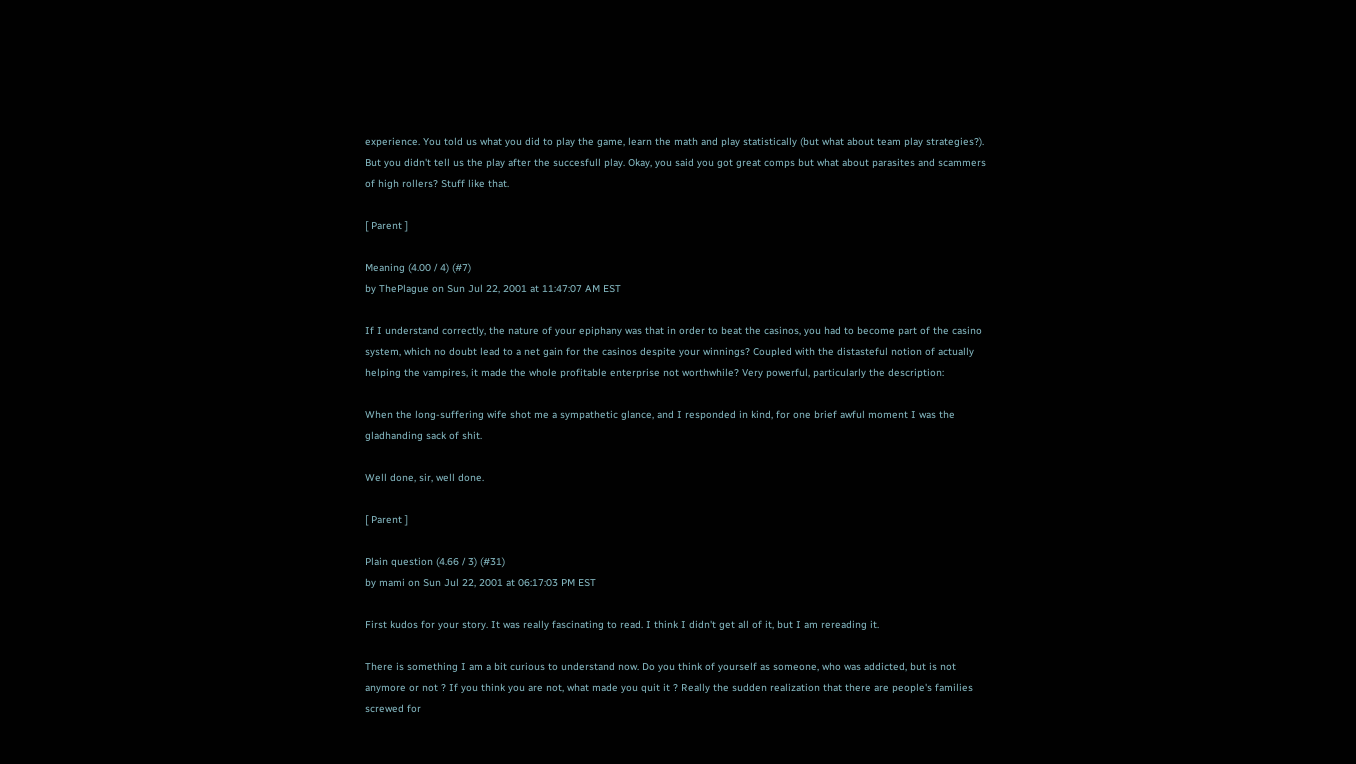experience. You told us what you did to play the game, learn the math and play statistically (but what about team play strategies?). But you didn't tell us the play after the succesfull play. Okay, you said you got great comps but what about parasites and scammers of high rollers? Stuff like that.

[ Parent ]

Meaning (4.00 / 4) (#7)
by ThePlague on Sun Jul 22, 2001 at 11:47:07 AM EST

If I understand correctly, the nature of your epiphany was that in order to beat the casinos, you had to become part of the casino system, which no doubt lead to a net gain for the casinos despite your winnings? Coupled with the distasteful notion of actually helping the vampires, it made the whole profitable enterprise not worthwhile? Very powerful, particularly the description:

When the long-suffering wife shot me a sympathetic glance, and I responded in kind, for one brief awful moment I was the gladhanding sack of shit.

Well done, sir, well done.

[ Parent ]

Plain question (4.66 / 3) (#31)
by mami on Sun Jul 22, 2001 at 06:17:03 PM EST

First kudos for your story. It was really fascinating to read. I think I didn't get all of it, but I am rereading it.

There is something I am a bit curious to understand now. Do you think of yourself as someone, who was addicted, but is not anymore or not ? If you think you are not, what made you quit it ? Really the sudden realization that there are people's families screwed for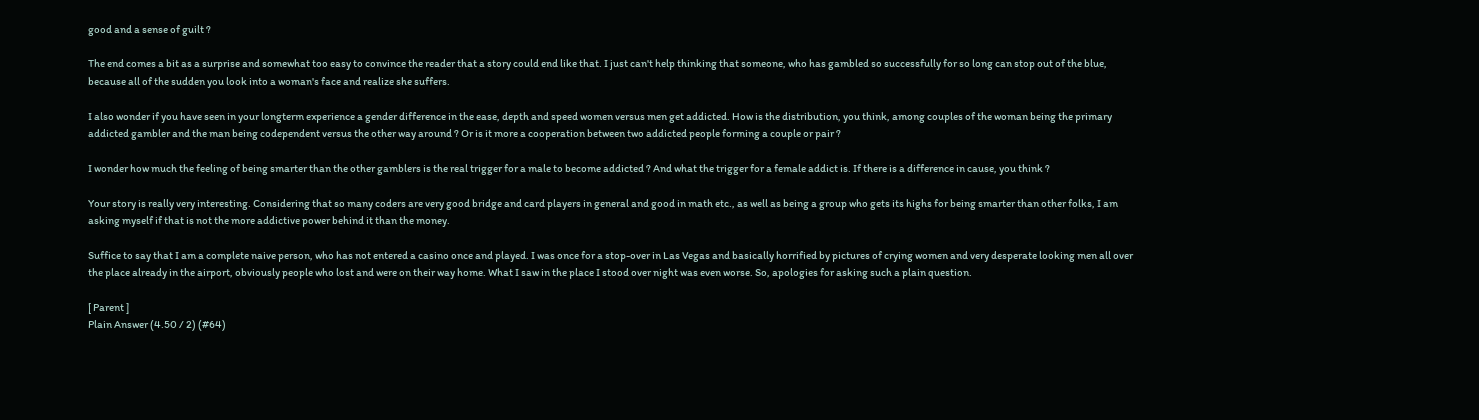good and a sense of guilt ?

The end comes a bit as a surprise and somewhat too easy to convince the reader that a story could end like that. I just can't help thinking that someone, who has gambled so successfully for so long can stop out of the blue, because all of the sudden you look into a woman's face and realize she suffers.

I also wonder if you have seen in your longterm experience a gender difference in the ease, depth and speed women versus men get addicted. How is the distribution, you think, among couples of the woman being the primary addicted gambler and the man being codependent versus the other way around ? Or is it more a cooperation between two addicted people forming a couple or pair ?

I wonder how much the feeling of being smarter than the other gamblers is the real trigger for a male to become addicted ? And what the trigger for a female addict is. If there is a difference in cause, you think ?

Your story is really very interesting. Considering that so many coders are very good bridge and card players in general and good in math etc., as well as being a group who gets its highs for being smarter than other folks, I am asking myself if that is not the more addictive power behind it than the money.

Suffice to say that I am a complete naive person, who has not entered a casino once and played. I was once for a stop-over in Las Vegas and basically horrified by pictures of crying women and very desperate looking men all over the place already in the airport, obviously people who lost and were on their way home. What I saw in the place I stood over night was even worse. So, apologies for asking such a plain question.

[ Parent ]
Plain Answer (4.50 / 2) (#64)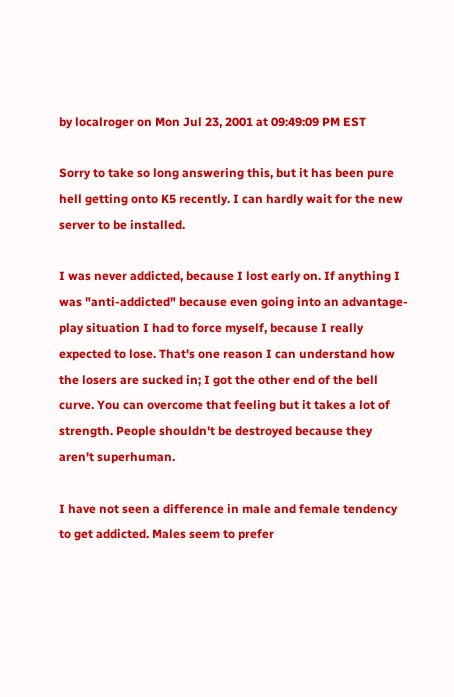by localroger on Mon Jul 23, 2001 at 09:49:09 PM EST

Sorry to take so long answering this, but it has been pure hell getting onto K5 recently. I can hardly wait for the new server to be installed.

I was never addicted, because I lost early on. If anything I was "anti-addicted" because even going into an advantage-play situation I had to force myself, because I really expected to lose. That's one reason I can understand how the losers are sucked in; I got the other end of the bell curve. You can overcome that feeling but it takes a lot of strength. People shouldn't be destroyed because they aren't superhuman.

I have not seen a difference in male and female tendency to get addicted. Males seem to prefer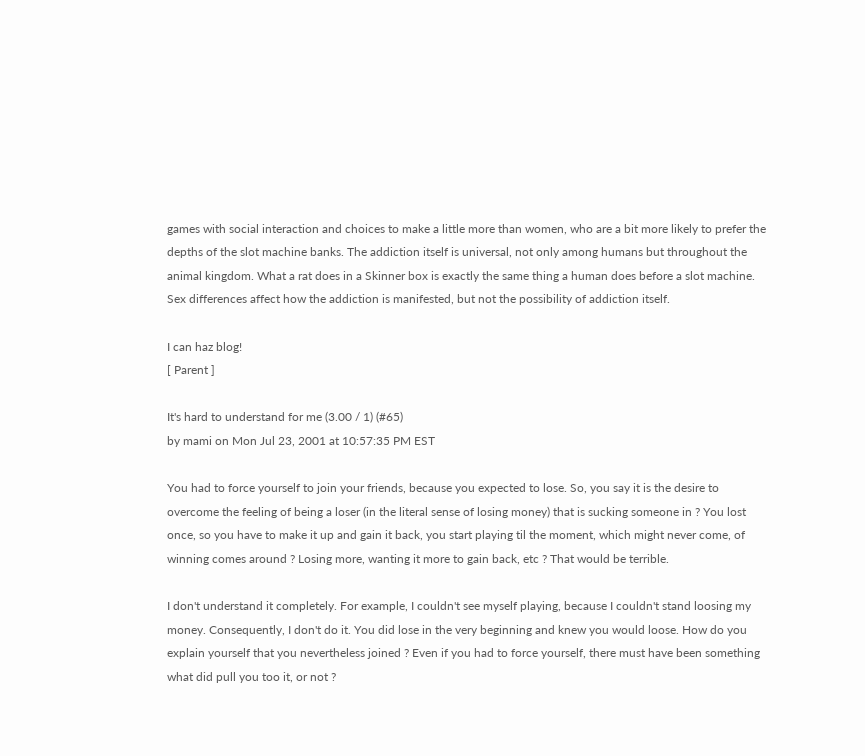games with social interaction and choices to make a little more than women, who are a bit more likely to prefer the depths of the slot machine banks. The addiction itself is universal, not only among humans but throughout the animal kingdom. What a rat does in a Skinner box is exactly the same thing a human does before a slot machine. Sex differences affect how the addiction is manifested, but not the possibility of addiction itself.

I can haz blog!
[ Parent ]

It's hard to understand for me (3.00 / 1) (#65)
by mami on Mon Jul 23, 2001 at 10:57:35 PM EST

You had to force yourself to join your friends, because you expected to lose. So, you say it is the desire to overcome the feeling of being a loser (in the literal sense of losing money) that is sucking someone in ? You lost once, so you have to make it up and gain it back, you start playing til the moment, which might never come, of winning comes around ? Losing more, wanting it more to gain back, etc ? That would be terrible.

I don't understand it completely. For example, I couldn't see myself playing, because I couldn't stand loosing my money. Consequently, I don't do it. You did lose in the very beginning and knew you would loose. How do you explain yourself that you nevertheless joined ? Even if you had to force yourself, there must have been something what did pull you too it, or not ?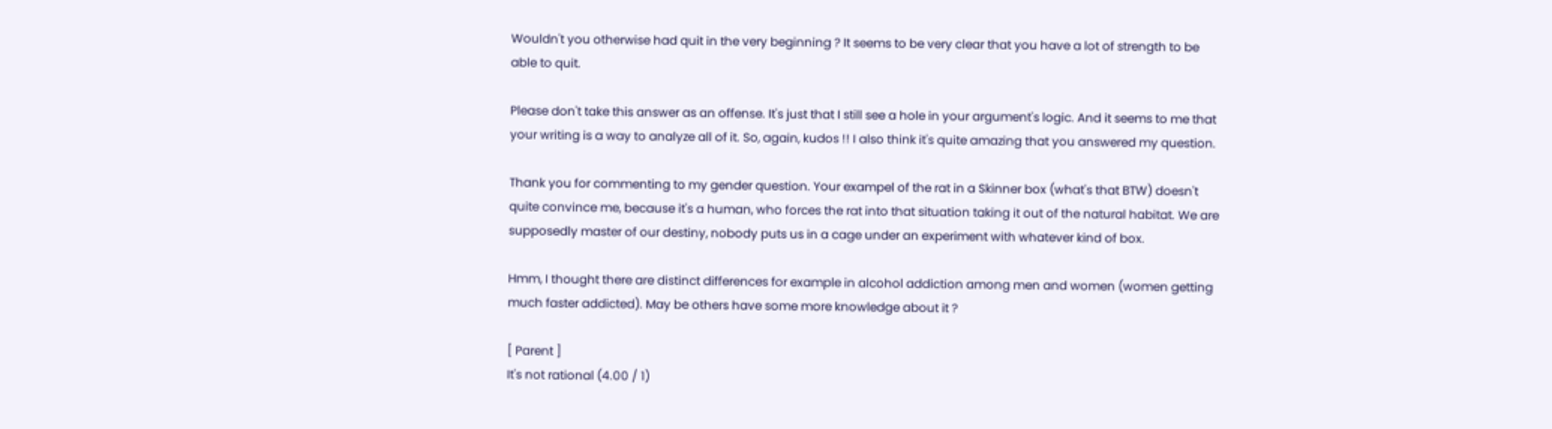Wouldn't you otherwise had quit in the very beginning ? It seems to be very clear that you have a lot of strength to be able to quit.

Please don't take this answer as an offense. It's just that I still see a hole in your argument's logic. And it seems to me that your writing is a way to analyze all of it. So, again, kudos !! I also think it's quite amazing that you answered my question.

Thank you for commenting to my gender question. Your exampel of the rat in a Skinner box (what's that BTW) doesn't quite convince me, because it's a human, who forces the rat into that situation taking it out of the natural habitat. We are supposedly master of our destiny, nobody puts us in a cage under an experiment with whatever kind of box.

Hmm, I thought there are distinct differences for example in alcohol addiction among men and women (women getting much faster addicted). May be others have some more knowledge about it ?

[ Parent ]
It's not rational (4.00 / 1)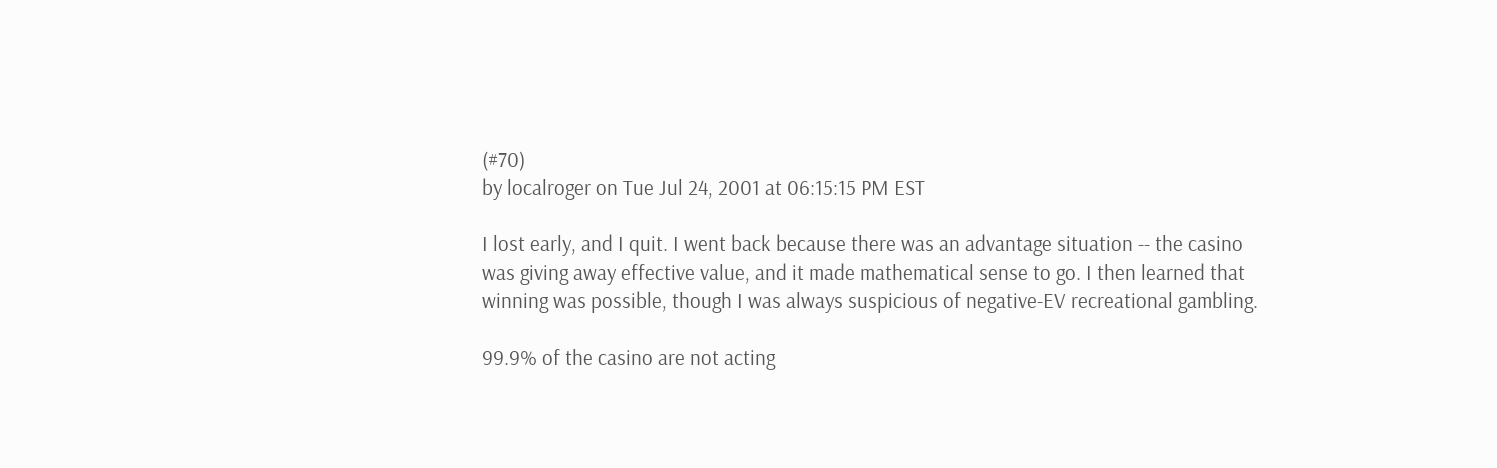(#70)
by localroger on Tue Jul 24, 2001 at 06:15:15 PM EST

I lost early, and I quit. I went back because there was an advantage situation -- the casino was giving away effective value, and it made mathematical sense to go. I then learned that winning was possible, though I was always suspicious of negative-EV recreational gambling.

99.9% of the casino are not acting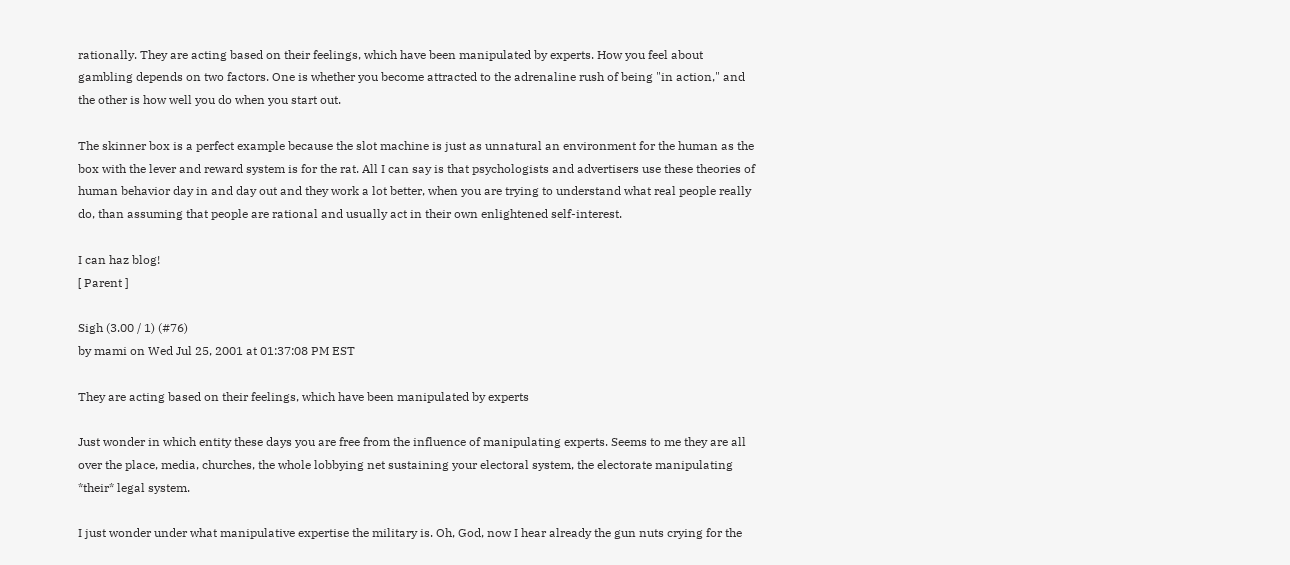rationally. They are acting based on their feelings, which have been manipulated by experts. How you feel about gambling depends on two factors. One is whether you become attracted to the adrenaline rush of being "in action," and the other is how well you do when you start out.

The skinner box is a perfect example because the slot machine is just as unnatural an environment for the human as the box with the lever and reward system is for the rat. All I can say is that psychologists and advertisers use these theories of human behavior day in and day out and they work a lot better, when you are trying to understand what real people really do, than assuming that people are rational and usually act in their own enlightened self-interest.

I can haz blog!
[ Parent ]

Sigh (3.00 / 1) (#76)
by mami on Wed Jul 25, 2001 at 01:37:08 PM EST

They are acting based on their feelings, which have been manipulated by experts

Just wonder in which entity these days you are free from the influence of manipulating experts. Seems to me they are all over the place, media, churches, the whole lobbying net sustaining your electoral system, the electorate manipulating *their* legal system.

I just wonder under what manipulative expertise the military is. Oh, God, now I hear already the gun nuts crying for the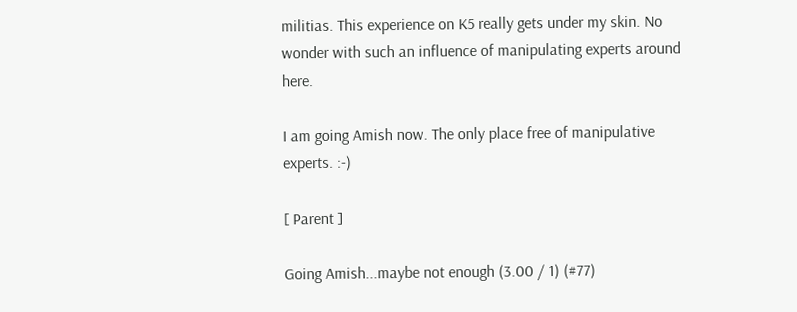militias. This experience on K5 really gets under my skin. No wonder with such an influence of manipulating experts around here.

I am going Amish now. The only place free of manipulative experts. :-)

[ Parent ]

Going Amish...maybe not enough (3.00 / 1) (#77)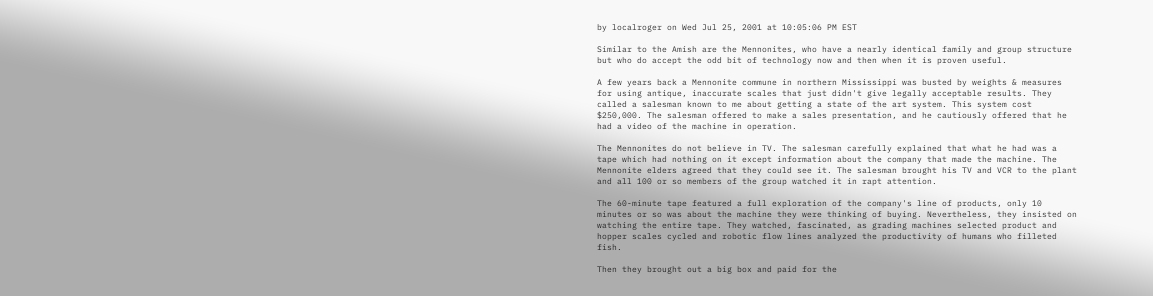by localroger on Wed Jul 25, 2001 at 10:05:06 PM EST

Similar to the Amish are the Mennonites, who have a nearly identical family and group structure but who do accept the odd bit of technology now and then when it is proven useful.

A few years back a Mennonite commune in northern Mississippi was busted by weights & measures for using antique, inaccurate scales that just didn't give legally acceptable results. They called a salesman known to me about getting a state of the art system. This system cost $250,000. The salesman offered to make a sales presentation, and he cautiously offered that he had a video of the machine in operation.

The Mennonites do not believe in TV. The salesman carefully explained that what he had was a tape which had nothing on it except information about the company that made the machine. The Mennonite elders agreed that they could see it. The salesman brought his TV and VCR to the plant and all 100 or so members of the group watched it in rapt attention.

The 60-minute tape featured a full exploration of the company's line of products, only 10 minutes or so was about the machine they were thinking of buying. Nevertheless, they insisted on watching the entire tape. They watched, fascinated, as grading machines selected product and hopper scales cycled and robotic flow lines analyzed the productivity of humans who filleted fish.

Then they brought out a big box and paid for the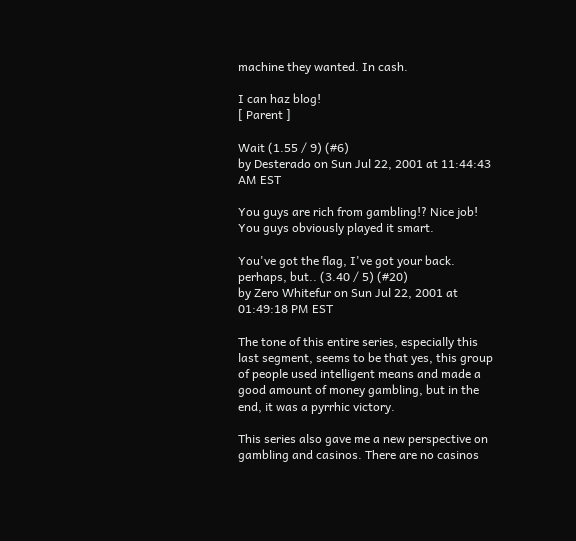machine they wanted. In cash.

I can haz blog!
[ Parent ]

Wait (1.55 / 9) (#6)
by Desterado on Sun Jul 22, 2001 at 11:44:43 AM EST

You guys are rich from gambling!? Nice job! You guys obviously played it smart.

You've got the flag, I've got your back.
perhaps, but.. (3.40 / 5) (#20)
by Zero Whitefur on Sun Jul 22, 2001 at 01:49:18 PM EST

The tone of this entire series, especially this last segment, seems to be that yes, this group of people used intelligent means and made a good amount of money gambling, but in the end, it was a pyrrhic victory.

This series also gave me a new perspective on gambling and casinos. There are no casinos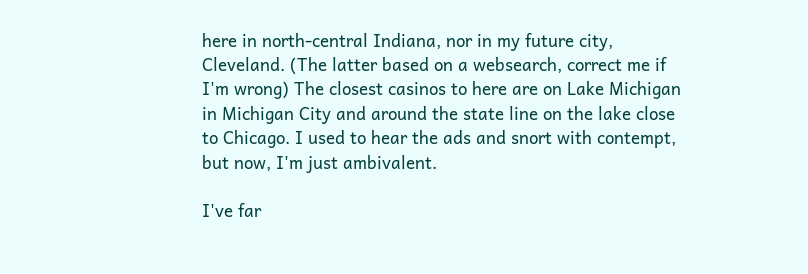here in north-central Indiana, nor in my future city, Cleveland. (The latter based on a websearch, correct me if I'm wrong) The closest casinos to here are on Lake Michigan in Michigan City and around the state line on the lake close to Chicago. I used to hear the ads and snort with contempt, but now, I'm just ambivalent.

I've far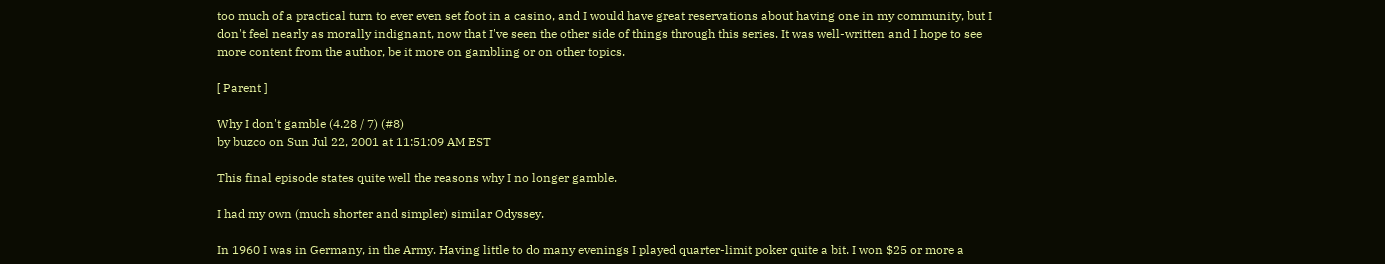too much of a practical turn to ever even set foot in a casino, and I would have great reservations about having one in my community, but I don't feel nearly as morally indignant, now that I've seen the other side of things through this series. It was well-written and I hope to see more content from the author, be it more on gambling or on other topics.

[ Parent ]

Why I don't gamble (4.28 / 7) (#8)
by buzco on Sun Jul 22, 2001 at 11:51:09 AM EST

This final episode states quite well the reasons why I no longer gamble.

I had my own (much shorter and simpler) similar Odyssey.

In 1960 I was in Germany, in the Army. Having little to do many evenings I played quarter-limit poker quite a bit. I won $25 or more a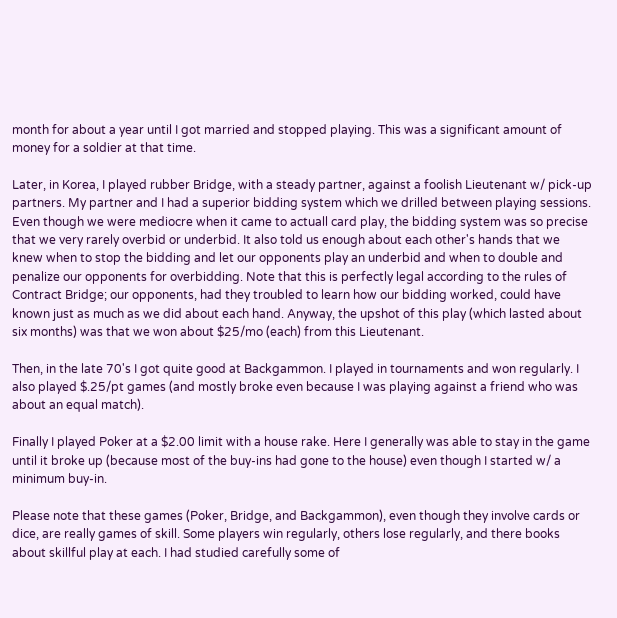month for about a year until I got married and stopped playing. This was a significant amount of money for a soldier at that time.

Later, in Korea, I played rubber Bridge, with a steady partner, against a foolish Lieutenant w/ pick-up partners. My partner and I had a superior bidding system which we drilled between playing sessions. Even though we were mediocre when it came to actuall card play, the bidding system was so precise that we very rarely overbid or underbid. It also told us enough about each other's hands that we knew when to stop the bidding and let our opponents play an underbid and when to double and penalize our opponents for overbidding. Note that this is perfectly legal according to the rules of Contract Bridge; our opponents, had they troubled to learn how our bidding worked, could have known just as much as we did about each hand. Anyway, the upshot of this play (which lasted about six months) was that we won about $25/mo (each) from this Lieutenant.

Then, in the late 70's I got quite good at Backgammon. I played in tournaments and won regularly. I also played $.25/pt games (and mostly broke even because I was playing against a friend who was about an equal match).

Finally I played Poker at a $2.00 limit with a house rake. Here I generally was able to stay in the game until it broke up (because most of the buy-ins had gone to the house) even though I started w/ a minimum buy-in.

Please note that these games (Poker, Bridge, and Backgammon), even though they involve cards or dice, are really games of skill. Some players win regularly, others lose regularly, and there books about skillful play at each. I had studied carefully some of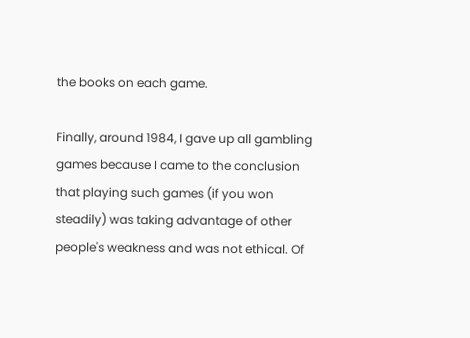the books on each game.

Finally, around 1984, I gave up all gambling games because I came to the conclusion that playing such games (if you won steadily) was taking advantage of other people's weakness and was not ethical. Of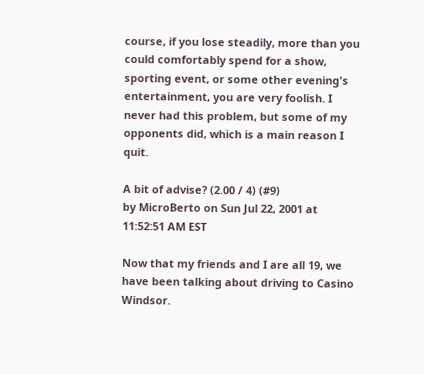course, if you lose steadily, more than you could comfortably spend for a show, sporting event, or some other evening's entertainment, you are very foolish. I never had this problem, but some of my opponents did, which is a main reason I quit.

A bit of advise? (2.00 / 4) (#9)
by MicroBerto on Sun Jul 22, 2001 at 11:52:51 AM EST

Now that my friends and I are all 19, we have been talking about driving to Casino Windsor.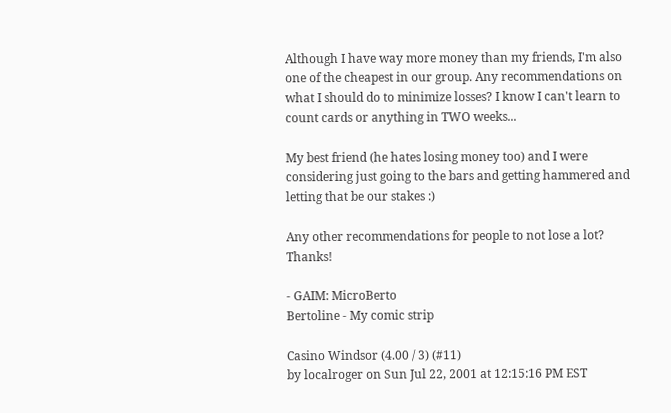Although I have way more money than my friends, I'm also one of the cheapest in our group. Any recommendations on what I should do to minimize losses? I know I can't learn to count cards or anything in TWO weeks...

My best friend (he hates losing money too) and I were considering just going to the bars and getting hammered and letting that be our stakes :)

Any other recommendations for people to not lose a lot? Thanks!

- GAIM: MicroBerto
Bertoline - My comic strip

Casino Windsor (4.00 / 3) (#11)
by localroger on Sun Jul 22, 2001 at 12:15:16 PM EST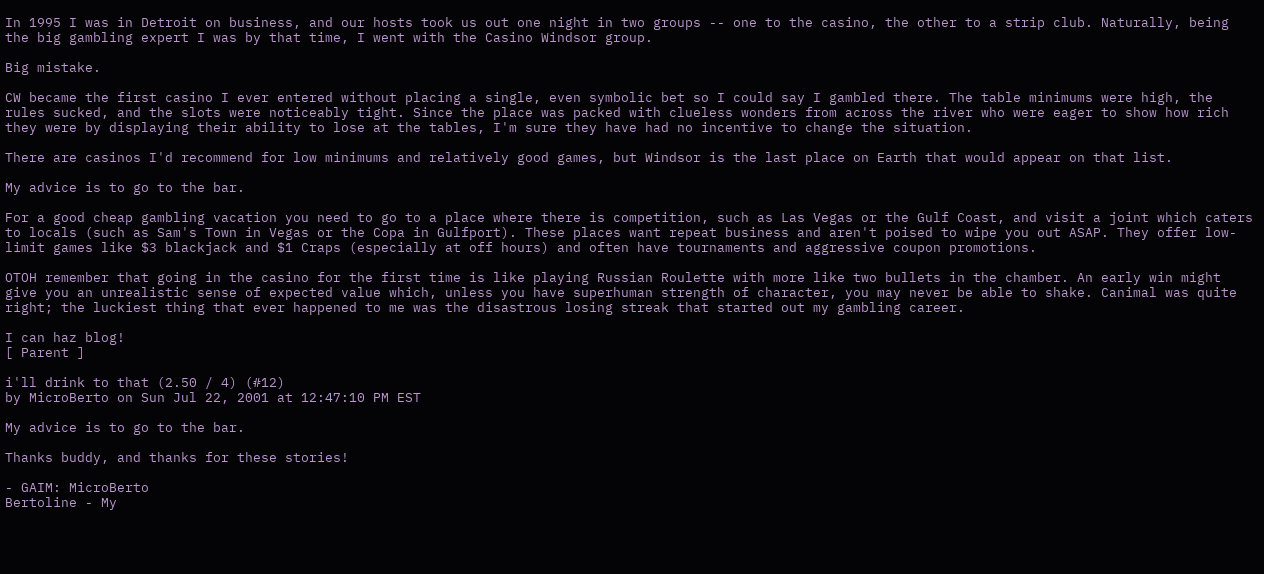In 1995 I was in Detroit on business, and our hosts took us out one night in two groups -- one to the casino, the other to a strip club. Naturally, being the big gambling expert I was by that time, I went with the Casino Windsor group.

Big mistake.

CW became the first casino I ever entered without placing a single, even symbolic bet so I could say I gambled there. The table minimums were high, the rules sucked, and the slots were noticeably tight. Since the place was packed with clueless wonders from across the river who were eager to show how rich they were by displaying their ability to lose at the tables, I'm sure they have had no incentive to change the situation.

There are casinos I'd recommend for low minimums and relatively good games, but Windsor is the last place on Earth that would appear on that list.

My advice is to go to the bar.

For a good cheap gambling vacation you need to go to a place where there is competition, such as Las Vegas or the Gulf Coast, and visit a joint which caters to locals (such as Sam's Town in Vegas or the Copa in Gulfport). These places want repeat business and aren't poised to wipe you out ASAP. They offer low-limit games like $3 blackjack and $1 Craps (especially at off hours) and often have tournaments and aggressive coupon promotions.

OTOH remember that going in the casino for the first time is like playing Russian Roulette with more like two bullets in the chamber. An early win might give you an unrealistic sense of expected value which, unless you have superhuman strength of character, you may never be able to shake. Canimal was quite right; the luckiest thing that ever happened to me was the disastrous losing streak that started out my gambling career.

I can haz blog!
[ Parent ]

i'll drink to that (2.50 / 4) (#12)
by MicroBerto on Sun Jul 22, 2001 at 12:47:10 PM EST

My advice is to go to the bar.

Thanks buddy, and thanks for these stories!

- GAIM: MicroBerto
Bertoline - My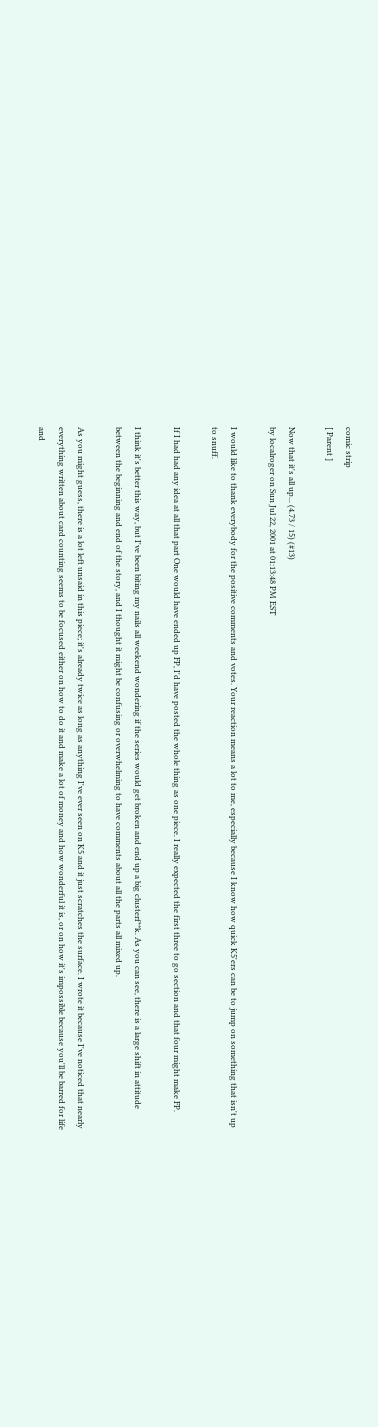comic strip
[ Parent ]

Now that it's all up... (4.73 / 15) (#13)
by localroger on Sun Jul 22, 2001 at 01:13:48 PM EST

I would like to thank everybody for the positive comments and votes. Your reaction means a lot to me, especially because I know how quick K5'ers can be to jump on something that isn't up to snuff.

If I had had any idea at all that part One would have ended up FP, I'd have posted the whole thing as one piece. I really expected the first three to go section and that four might make FP.

I think it's better this way, but I've been biting my nails all weekend wondering if the series would get broken and end up a big clusterf**k. As you can see, there is a large shift in attitude between the beginning and end of the story, and I thought it might be confusing or overwhelming to have comments about all the parts all mixed up.

As you might guess, there is a lot left unsaid in this piece; it's already twice as long as anything I've ever seen on K5 and it just scratches the surface. I wrote it because I've noticed that nearly everything written about card counting seems to be focused either on how to do it and make a lot of money and how wonderful it is, or on how it's impossible because you'll be barred for life and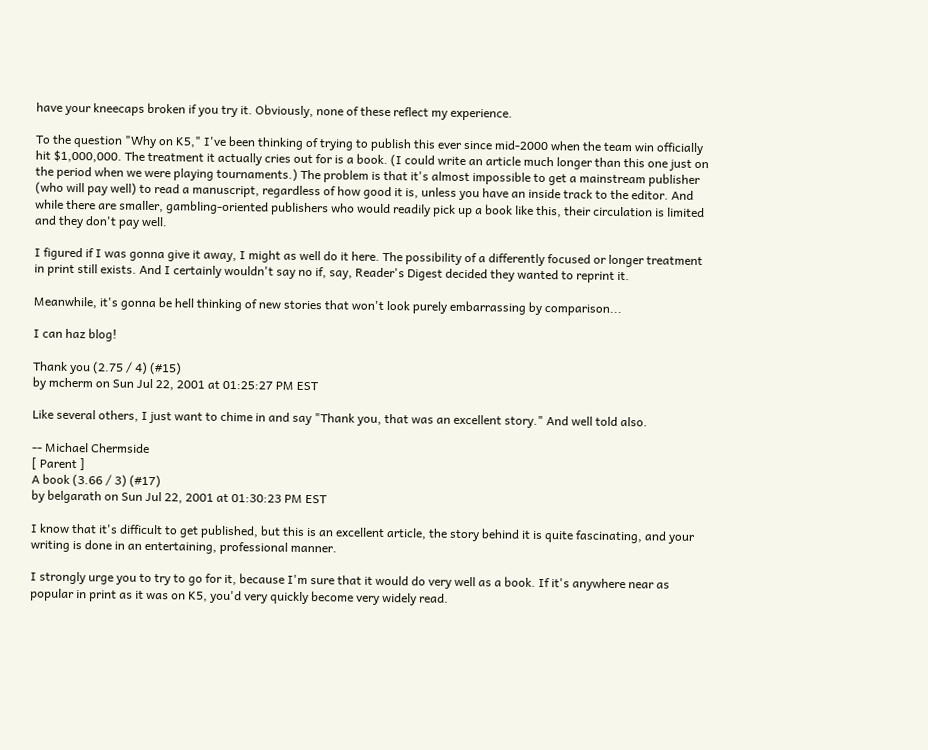have your kneecaps broken if you try it. Obviously, none of these reflect my experience.

To the question "Why on K5," I've been thinking of trying to publish this ever since mid-2000 when the team win officially hit $1,000,000. The treatment it actually cries out for is a book. (I could write an article much longer than this one just on the period when we were playing tournaments.) The problem is that it's almost impossible to get a mainstream publisher (who will pay well) to read a manuscript, regardless of how good it is, unless you have an inside track to the editor. And while there are smaller, gambling-oriented publishers who would readily pick up a book like this, their circulation is limited and they don't pay well.

I figured if I was gonna give it away, I might as well do it here. The possibility of a differently focused or longer treatment in print still exists. And I certainly wouldn't say no if, say, Reader's Digest decided they wanted to reprint it.

Meanwhile, it's gonna be hell thinking of new stories that won't look purely embarrassing by comparison...

I can haz blog!

Thank you (2.75 / 4) (#15)
by mcherm on Sun Jul 22, 2001 at 01:25:27 PM EST

Like several others, I just want to chime in and say "Thank you, that was an excellent story." And well told also.

-- Michael Chermside
[ Parent ]
A book (3.66 / 3) (#17)
by belgarath on Sun Jul 22, 2001 at 01:30:23 PM EST

I know that it's difficult to get published, but this is an excellent article, the story behind it is quite fascinating, and your writing is done in an entertaining, professional manner.

I strongly urge you to try to go for it, because I'm sure that it would do very well as a book. If it's anywhere near as popular in print as it was on K5, you'd very quickly become very widely read.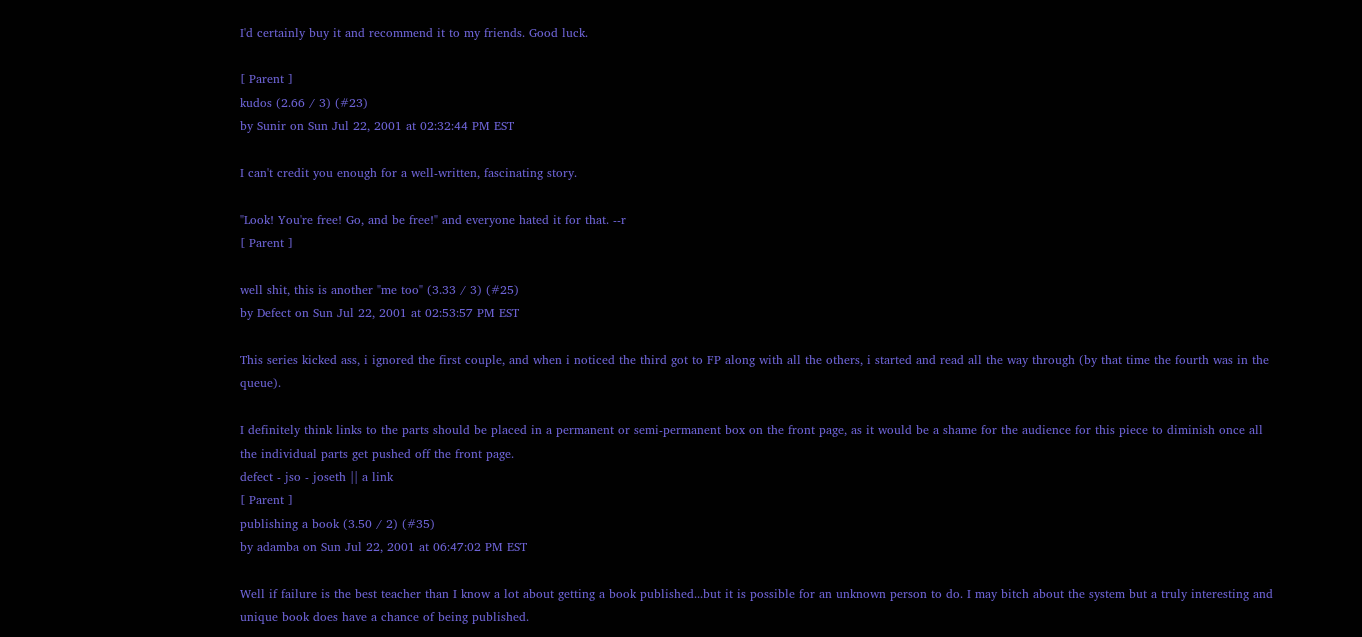I'd certainly buy it and recommend it to my friends. Good luck.

[ Parent ]
kudos (2.66 / 3) (#23)
by Sunir on Sun Jul 22, 2001 at 02:32:44 PM EST

I can't credit you enough for a well-written, fascinating story.

"Look! You're free! Go, and be free!" and everyone hated it for that. --r
[ Parent ]

well shit, this is another "me too" (3.33 / 3) (#25)
by Defect on Sun Jul 22, 2001 at 02:53:57 PM EST

This series kicked ass, i ignored the first couple, and when i noticed the third got to FP along with all the others, i started and read all the way through (by that time the fourth was in the queue).

I definitely think links to the parts should be placed in a permanent or semi-permanent box on the front page, as it would be a shame for the audience for this piece to diminish once all the individual parts get pushed off the front page.
defect - jso - joseth || a link
[ Parent ]
publishing a book (3.50 / 2) (#35)
by adamba on Sun Jul 22, 2001 at 06:47:02 PM EST

Well if failure is the best teacher than I know a lot about getting a book published...but it is possible for an unknown person to do. I may bitch about the system but a truly interesting and unique book does have a chance of being published.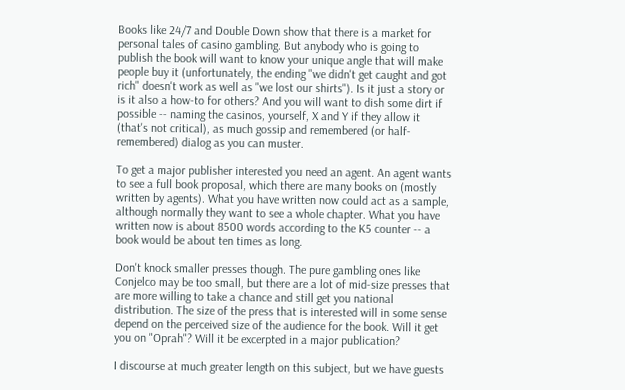Books like 24/7 and Double Down show that there is a market for personal tales of casino gambling. But anybody who is going to publish the book will want to know your unique angle that will make people buy it (unfortunately, the ending "we didn't get caught and got rich" doesn't work as well as "we lost our shirts"). Is it just a story or is it also a how-to for others? And you will want to dish some dirt if possible -- naming the casinos, yourself, X and Y if they allow it (that's not critical), as much gossip and remembered (or half-remembered) dialog as you can muster.

To get a major publisher interested you need an agent. An agent wants to see a full book proposal, which there are many books on (mostly written by agents). What you have written now could act as a sample, although normally they want to see a whole chapter. What you have written now is about 8500 words according to the K5 counter -- a book would be about ten times as long.

Don't knock smaller presses though. The pure gambling ones like Conjelco may be too small, but there are a lot of mid-size presses that are more willing to take a chance and still get you national distribution. The size of the press that is interested will in some sense depend on the perceived size of the audience for the book. Will it get you on "Oprah"? Will it be excerpted in a major publication?

I discourse at much greater length on this subject, but we have guests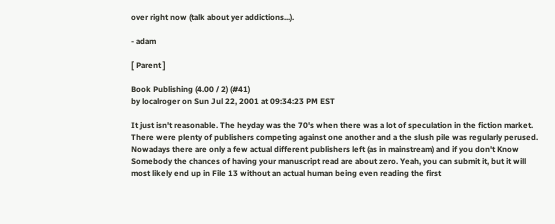over right now (talk about yer addictions...).

- adam

[ Parent ]

Book Publishing (4.00 / 2) (#41)
by localroger on Sun Jul 22, 2001 at 09:34:23 PM EST

It just isn't reasonable. The heyday was the 70's when there was a lot of speculation in the fiction market. There were plenty of publishers competing against one another and a the slush pile was regularly perused. Nowadays there are only a few actual different publishers left (as in mainstream) and if you don't Know Somebody the chances of having your manuscript read are about zero. Yeah, you can submit it, but it will most likely end up in File 13 without an actual human being even reading the first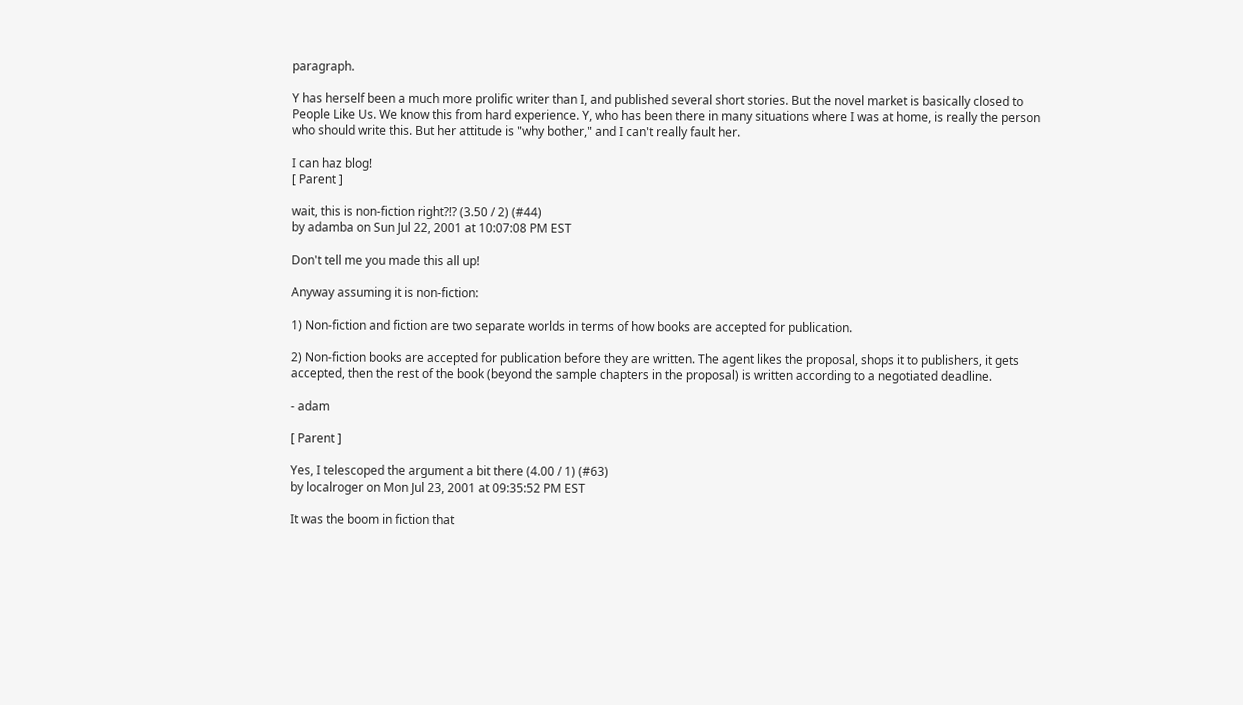paragraph.

Y has herself been a much more prolific writer than I, and published several short stories. But the novel market is basically closed to People Like Us. We know this from hard experience. Y, who has been there in many situations where I was at home, is really the person who should write this. But her attitude is "why bother," and I can't really fault her.

I can haz blog!
[ Parent ]

wait, this is non-fiction right?!? (3.50 / 2) (#44)
by adamba on Sun Jul 22, 2001 at 10:07:08 PM EST

Don't tell me you made this all up!

Anyway assuming it is non-fiction:

1) Non-fiction and fiction are two separate worlds in terms of how books are accepted for publication.

2) Non-fiction books are accepted for publication before they are written. The agent likes the proposal, shops it to publishers, it gets accepted, then the rest of the book (beyond the sample chapters in the proposal) is written according to a negotiated deadline.

- adam

[ Parent ]

Yes, I telescoped the argument a bit there (4.00 / 1) (#63)
by localroger on Mon Jul 23, 2001 at 09:35:52 PM EST

It was the boom in fiction that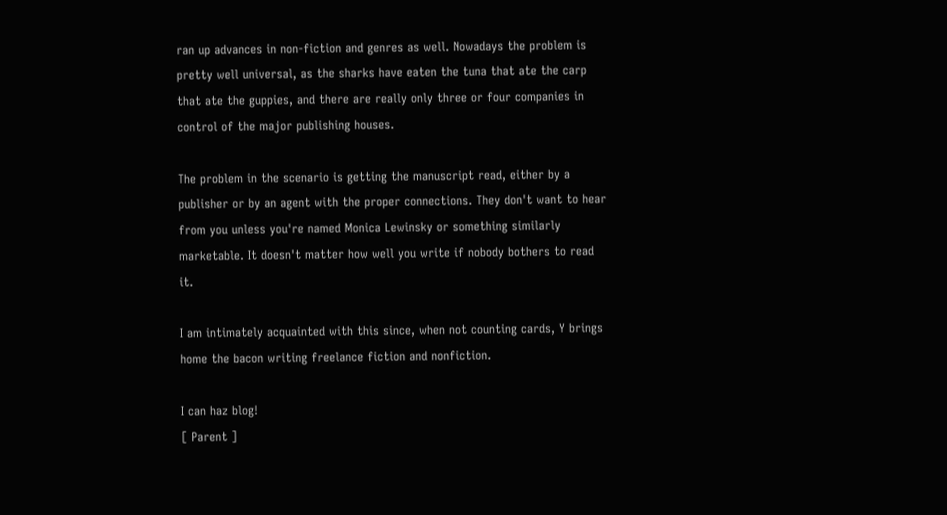ran up advances in non-fiction and genres as well. Nowadays the problem is pretty well universal, as the sharks have eaten the tuna that ate the carp that ate the guppies, and there are really only three or four companies in control of the major publishing houses.

The problem in the scenario is getting the manuscript read, either by a publisher or by an agent with the proper connections. They don't want to hear from you unless you're named Monica Lewinsky or something similarly marketable. It doesn't matter how well you write if nobody bothers to read it.

I am intimately acquainted with this since, when not counting cards, Y brings home the bacon writing freelance fiction and nonfiction.

I can haz blog!
[ Parent ]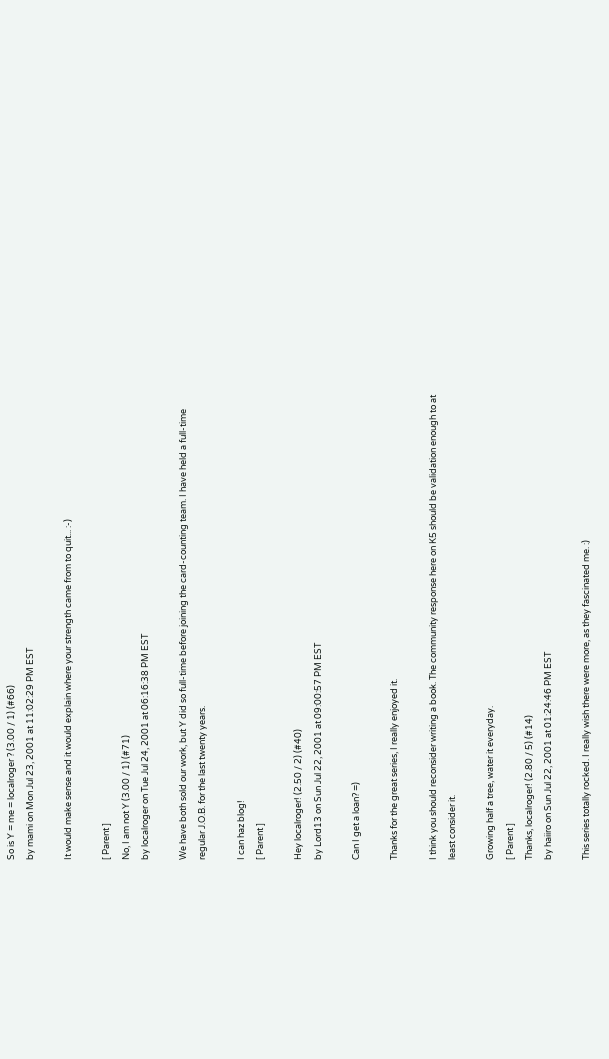So is Y = me = localroger ? (3.00 / 1) (#66)
by mami on Mon Jul 23, 2001 at 11:02:29 PM EST

It would make sense and it would explain where your strength came from to quit... :-)

[ Parent ]
No, I am not Y (3.00 / 1) (#71)
by localroger on Tue Jul 24, 2001 at 06:16:38 PM EST

We have both sold our work, but Y did so full-time before joining the card-counting team. I have held a full-time regular J.O.B. for the last twenty years.

I can haz blog!
[ Parent ]

Hey localroger! (2.50 / 2) (#40)
by Lord13 on Sun Jul 22, 2001 at 09:00:57 PM EST

Can I get a loan? =)

Thanks for the great series, I really enjoyed it.

I think you should reconsider writing a book. The community response here on K5 should be validation enough to at least consider it.

Growing half a tree, water it everyday.
[ Parent ]
Thanks, localroger! (2.80 / 5) (#14)
by haiiro on Sun Jul 22, 2001 at 01:24:46 PM EST

This series totally rocked. I really wish there were more, as they fascinated me. :)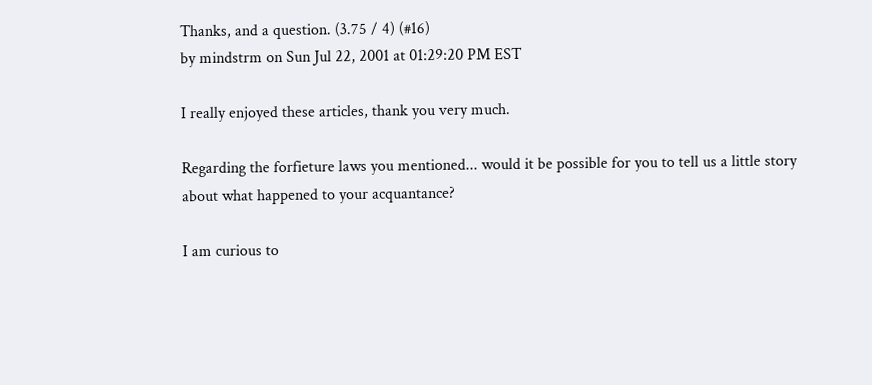Thanks, and a question. (3.75 / 4) (#16)
by mindstrm on Sun Jul 22, 2001 at 01:29:20 PM EST

I really enjoyed these articles, thank you very much.

Regarding the forfieture laws you mentioned... would it be possible for you to tell us a little story about what happened to your acquantance?

I am curious to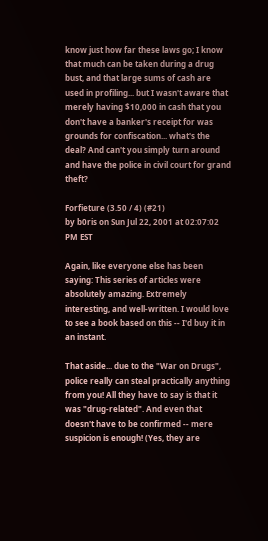know just how far these laws go; I know that much can be taken during a drug bust, and that large sums of cash are used in profiling... but I wasn't aware that merely having $10,000 in cash that you don't have a banker's receipt for was grounds for confiscation... what's the deal? And can't you simply turn around and have the police in civil court for grand theft?

Forfieture (3.50 / 4) (#21)
by b0ris on Sun Jul 22, 2001 at 02:07:02 PM EST

Again, like everyone else has been saying: This series of articles were absolutely amazing. Extremely interesting, and well-written. I would love to see a book based on this -- I'd buy it in an instant.

That aside... due to the "War on Drugs", police really can steal practically anything from you! All they have to say is that it was "drug-related". And even that doesn't have to be confirmed -- mere suspicion is enough! (Yes, they are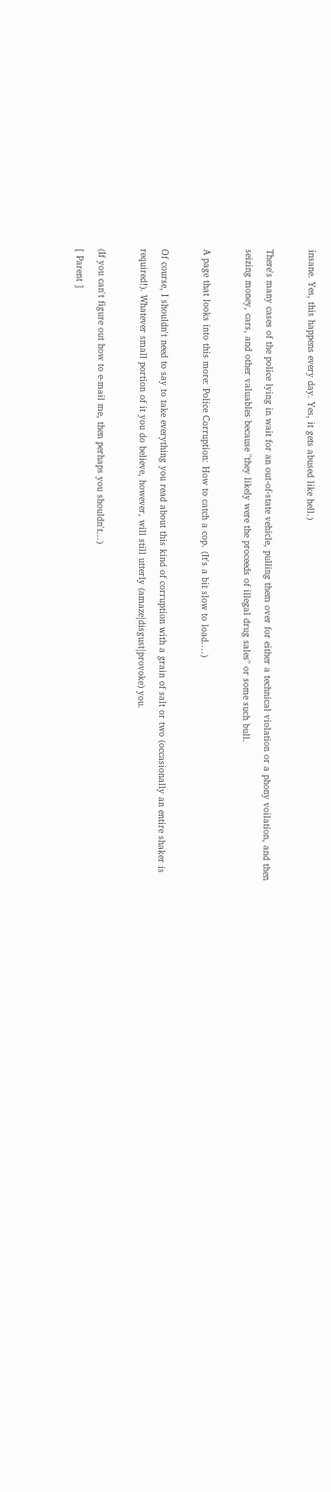insane. Yes, this happens every day. Yes, it gets abused like hell.)

There's many cases of the police lying in wait for an out-of-state vehicle, pulling them over for either a technical violation or a phony voilation, and then seizing money, cars, and other valuables because "they likely were the proceeds of illegal drug sales" or some such bull.

A page that looks into this more: Police Corruption: How to catch a cop. (It's a bit slow to load....)

Of course, I shouldn't need to say to take everything you read about this kind of corruption with a grain of salt or two (occasionally an entire shaker is required!). Whatever small portion of it you do believe, however, will still utterly (amaze|disgust|provoke) you.

(If you can't figure out how to e-mail me, then perhaps you shouldn't...)
[ Parent ]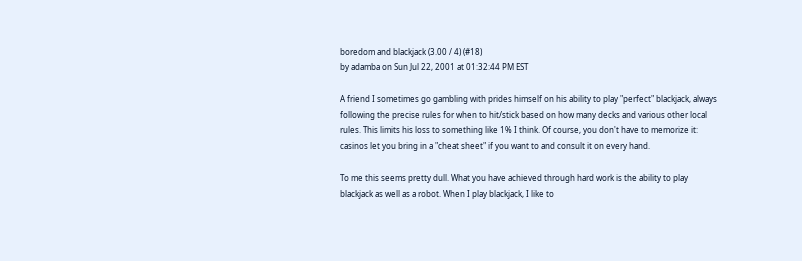boredom and blackjack (3.00 / 4) (#18)
by adamba on Sun Jul 22, 2001 at 01:32:44 PM EST

A friend I sometimes go gambling with prides himself on his ability to play "perfect" blackjack, always following the precise rules for when to hit/stick based on how many decks and various other local rules. This limits his loss to something like 1% I think. Of course, you don't have to memorize it: casinos let you bring in a "cheat sheet" if you want to and consult it on every hand.

To me this seems pretty dull. What you have achieved through hard work is the ability to play blackjack as well as a robot. When I play blackjack, I like to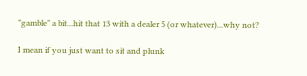"gamble" a bit...hit that 13 with a dealer 5 (or whatever)...why not?

I mean if you just want to sit and plunk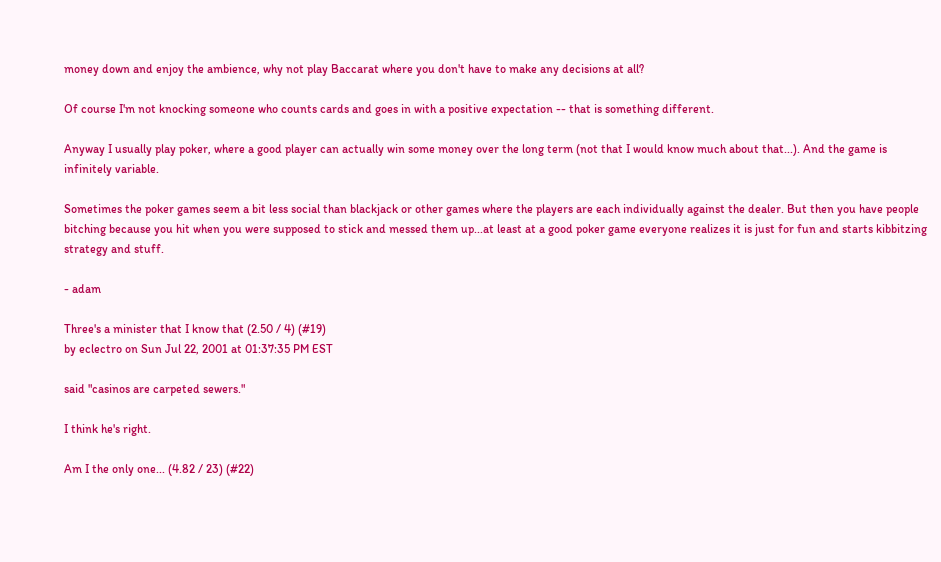money down and enjoy the ambience, why not play Baccarat where you don't have to make any decisions at all?

Of course I'm not knocking someone who counts cards and goes in with a positive expectation -- that is something different.

Anyway I usually play poker, where a good player can actually win some money over the long term (not that I would know much about that...). And the game is infinitely variable.

Sometimes the poker games seem a bit less social than blackjack or other games where the players are each individually against the dealer. But then you have people bitching because you hit when you were supposed to stick and messed them up...at least at a good poker game everyone realizes it is just for fun and starts kibbitzing strategy and stuff.

- adam

Three's a minister that I know that (2.50 / 4) (#19)
by eclectro on Sun Jul 22, 2001 at 01:37:35 PM EST

said "casinos are carpeted sewers."

I think he's right.

Am I the only one... (4.82 / 23) (#22)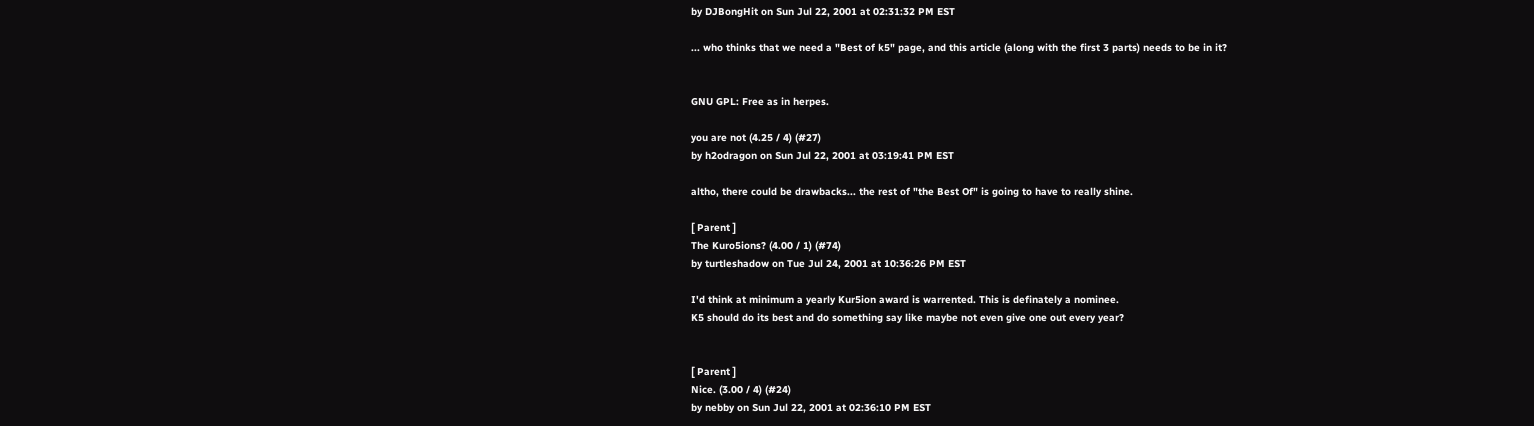by DJBongHit on Sun Jul 22, 2001 at 02:31:32 PM EST

... who thinks that we need a "Best of k5" page, and this article (along with the first 3 parts) needs to be in it?


GNU GPL: Free as in herpes.

you are not (4.25 / 4) (#27)
by h2odragon on Sun Jul 22, 2001 at 03:19:41 PM EST

altho, there could be drawbacks... the rest of "the Best Of" is going to have to really shine.

[ Parent ]
The Kuro5ions? (4.00 / 1) (#74)
by turtleshadow on Tue Jul 24, 2001 at 10:36:26 PM EST

I'd think at minimum a yearly Kur5ion award is warrented. This is definately a nominee.
K5 should do its best and do something say like maybe not even give one out every year?


[ Parent ]
Nice. (3.00 / 4) (#24)
by nebby on Sun Jul 22, 2001 at 02:36:10 PM EST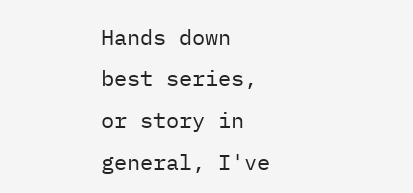Hands down best series, or story in general, I've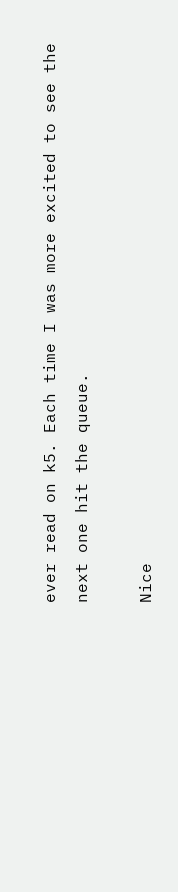ever read on k5. Each time I was more excited to see the next one hit the queue.

Nice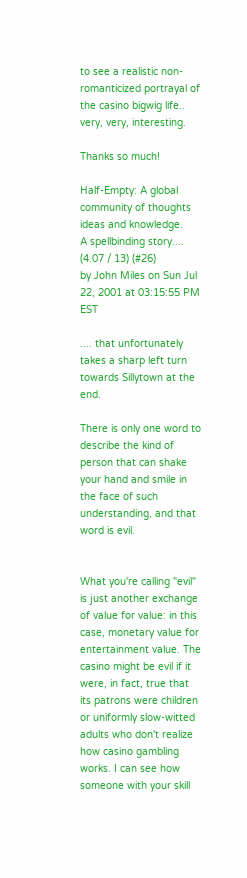to see a realistic non-romanticized portrayal of the casino bigwig life.. very, very, interesting.

Thanks so much!

Half-Empty: A global community of thoughts ideas and knowledge.
A spellbinding story.... (4.07 / 13) (#26)
by John Miles on Sun Jul 22, 2001 at 03:15:55 PM EST

.... that unfortunately takes a sharp left turn towards Sillytown at the end.

There is only one word to describe the kind of person that can shake your hand and smile in the face of such understanding, and that word is evil.


What you're calling "evil" is just another exchange of value for value: in this case, monetary value for entertainment value. The casino might be evil if it were, in fact, true that its patrons were children or uniformly slow-witted adults who don't realize how casino gambling works. I can see how someone with your skill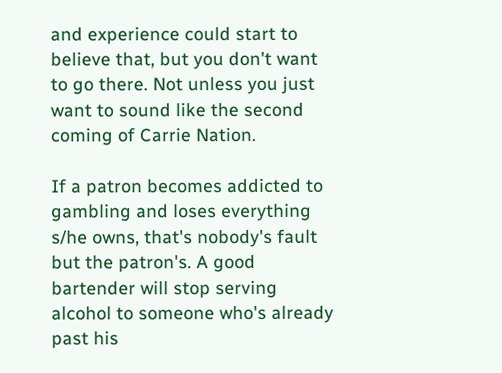and experience could start to believe that, but you don't want to go there. Not unless you just want to sound like the second coming of Carrie Nation.

If a patron becomes addicted to gambling and loses everything s/he owns, that's nobody's fault but the patron's. A good bartender will stop serving alcohol to someone who's already past his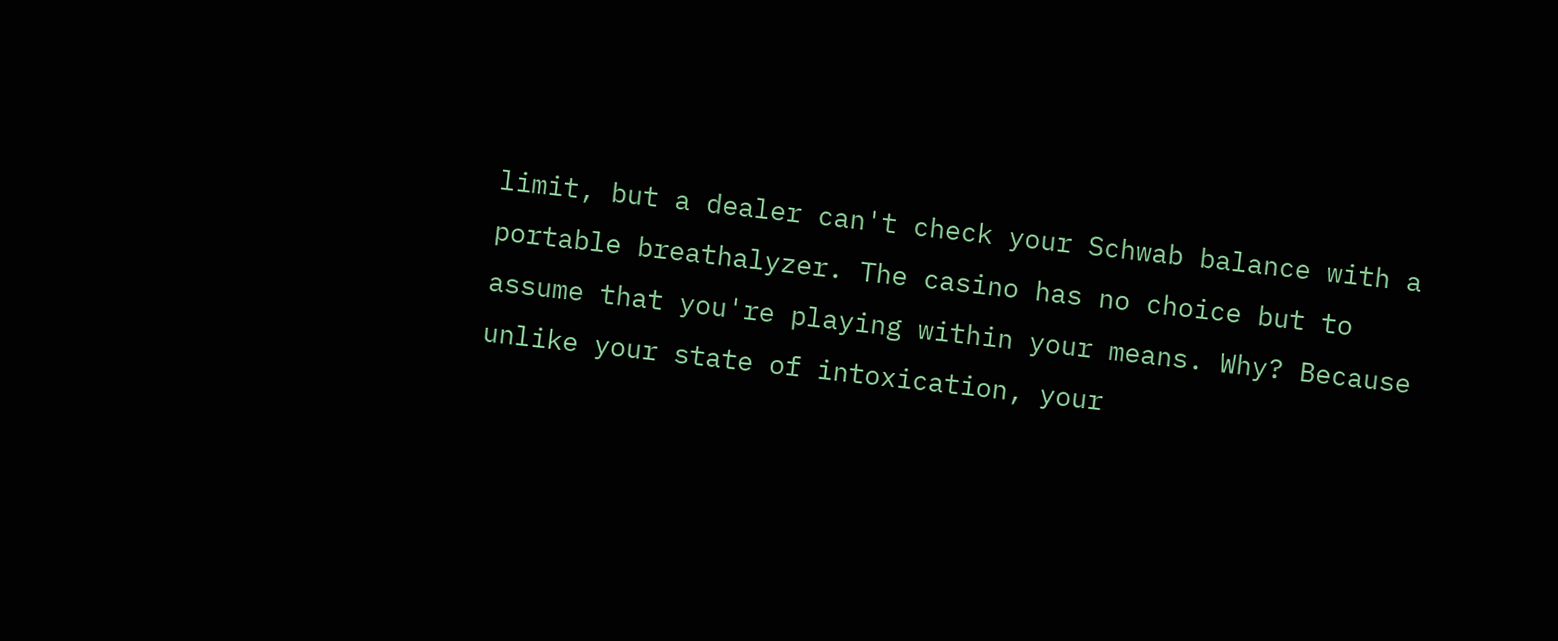limit, but a dealer can't check your Schwab balance with a portable breathalyzer. The casino has no choice but to assume that you're playing within your means. Why? Because unlike your state of intoxication, your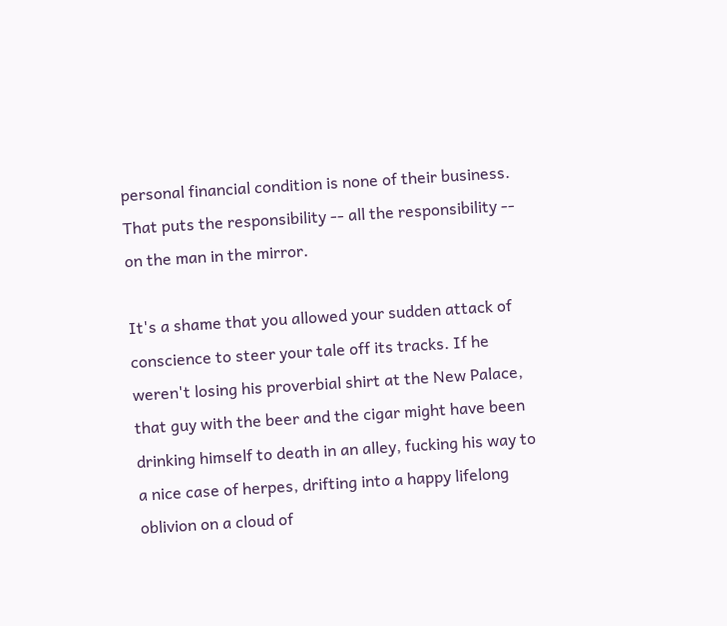personal financial condition is none of their business. That puts the responsibility -- all the responsibility -- on the man in the mirror.

It's a shame that you allowed your sudden attack of conscience to steer your tale off its tracks. If he weren't losing his proverbial shirt at the New Palace, that guy with the beer and the cigar might have been drinking himself to death in an alley, fucking his way to a nice case of herpes, drifting into a happy lifelong oblivion on a cloud of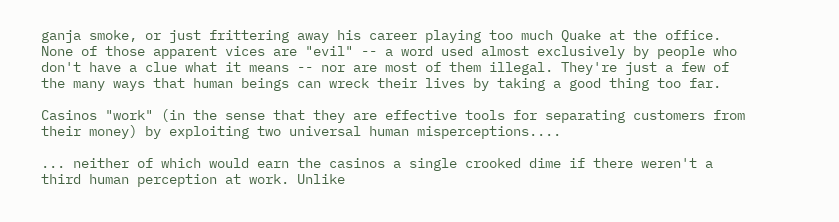ganja smoke, or just frittering away his career playing too much Quake at the office. None of those apparent vices are "evil" -- a word used almost exclusively by people who don't have a clue what it means -- nor are most of them illegal. They're just a few of the many ways that human beings can wreck their lives by taking a good thing too far.

Casinos "work" (in the sense that they are effective tools for separating customers from their money) by exploiting two universal human misperceptions....

... neither of which would earn the casinos a single crooked dime if there weren't a third human perception at work. Unlike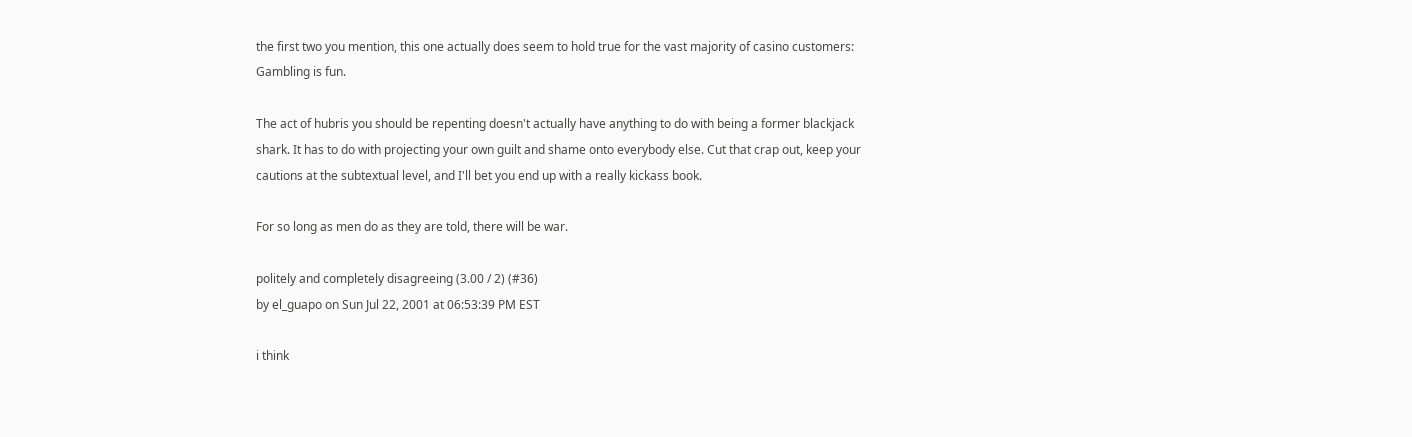the first two you mention, this one actually does seem to hold true for the vast majority of casino customers: Gambling is fun.

The act of hubris you should be repenting doesn't actually have anything to do with being a former blackjack shark. It has to do with projecting your own guilt and shame onto everybody else. Cut that crap out, keep your cautions at the subtextual level, and I'll bet you end up with a really kickass book.

For so long as men do as they are told, there will be war.

politely and completely disagreeing (3.00 / 2) (#36)
by el_guapo on Sun Jul 22, 2001 at 06:53:39 PM EST

i think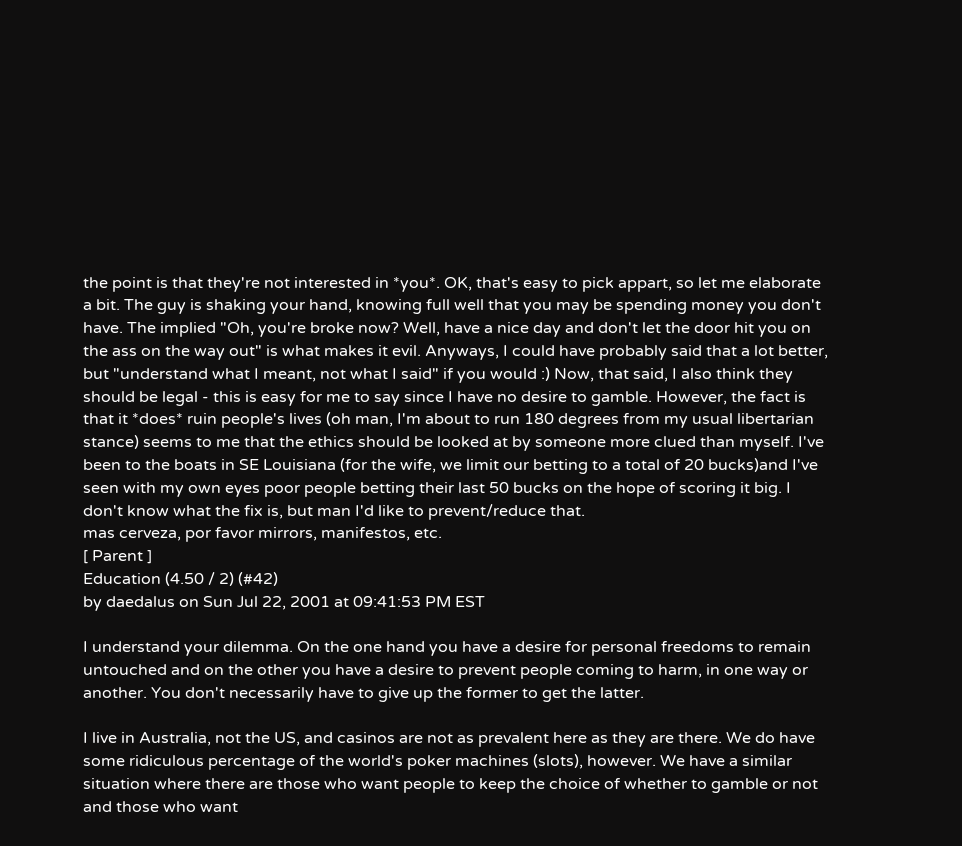the point is that they're not interested in *you*. OK, that's easy to pick appart, so let me elaborate a bit. The guy is shaking your hand, knowing full well that you may be spending money you don't have. The implied "Oh, you're broke now? Well, have a nice day and don't let the door hit you on the ass on the way out" is what makes it evil. Anyways, I could have probably said that a lot better, but "understand what I meant, not what I said" if you would :) Now, that said, I also think they should be legal - this is easy for me to say since I have no desire to gamble. However, the fact is that it *does* ruin people's lives (oh man, I'm about to run 180 degrees from my usual libertarian stance) seems to me that the ethics should be looked at by someone more clued than myself. I've been to the boats in SE Louisiana (for the wife, we limit our betting to a total of 20 bucks)and I've seen with my own eyes poor people betting their last 50 bucks on the hope of scoring it big. I don't know what the fix is, but man I'd like to prevent/reduce that.
mas cerveza, por favor mirrors, manifestos, etc.
[ Parent ]
Education (4.50 / 2) (#42)
by daedalus on Sun Jul 22, 2001 at 09:41:53 PM EST

I understand your dilemma. On the one hand you have a desire for personal freedoms to remain untouched and on the other you have a desire to prevent people coming to harm, in one way or another. You don't necessarily have to give up the former to get the latter.

I live in Australia, not the US, and casinos are not as prevalent here as they are there. We do have some ridiculous percentage of the world's poker machines (slots), however. We have a similar situation where there are those who want people to keep the choice of whether to gamble or not and those who want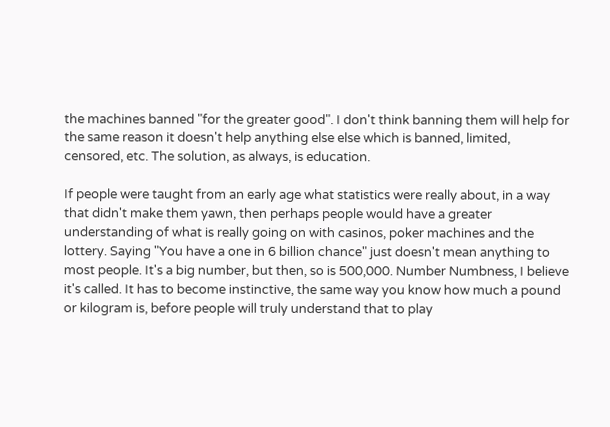the machines banned "for the greater good". I don't think banning them will help for the same reason it doesn't help anything else else which is banned, limited, censored, etc. The solution, as always, is education.

If people were taught from an early age what statistics were really about, in a way that didn't make them yawn, then perhaps people would have a greater understanding of what is really going on with casinos, poker machines and the lottery. Saying "You have a one in 6 billion chance" just doesn't mean anything to most people. It's a big number, but then, so is 500,000. Number Numbness, I believe it's called. It has to become instinctive, the same way you know how much a pound or kilogram is, before people will truly understand that to play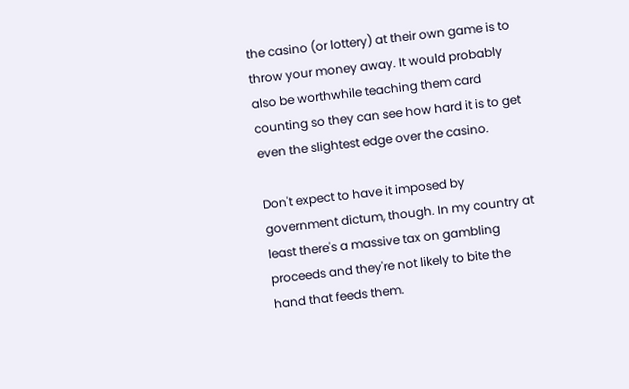the casino (or lottery) at their own game is to throw your money away. It would probably also be worthwhile teaching them card counting so they can see how hard it is to get even the slightest edge over the casino.

Don't expect to have it imposed by government dictum, though. In my country at least there's a massive tax on gambling proceeds and they're not likely to bite the hand that feeds them.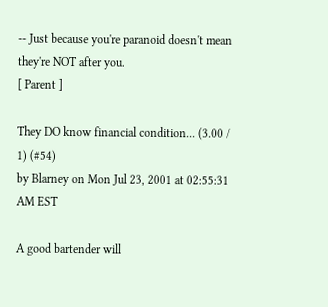-- Just because you're paranoid doesn't mean they're NOT after you.
[ Parent ]

They DO know financial condition... (3.00 / 1) (#54)
by Blarney on Mon Jul 23, 2001 at 02:55:31 AM EST

A good bartender will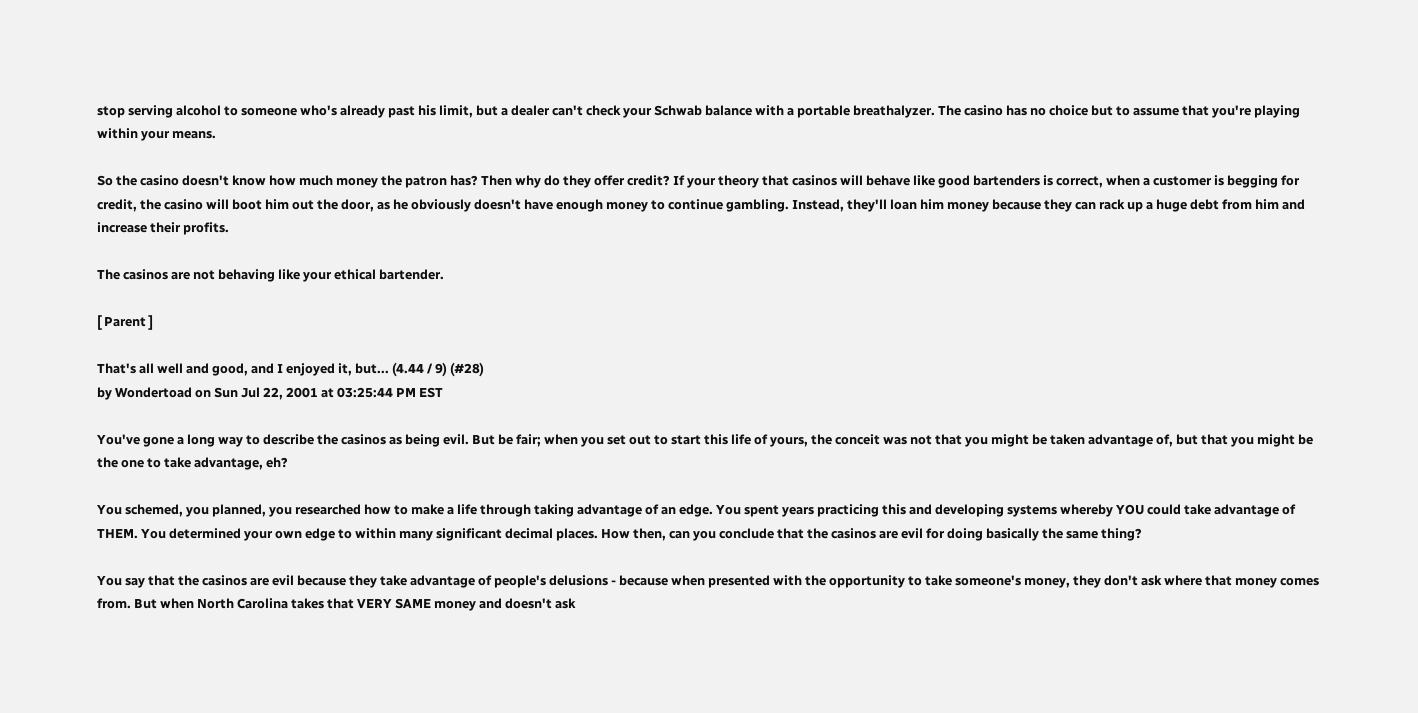stop serving alcohol to someone who's already past his limit, but a dealer can't check your Schwab balance with a portable breathalyzer. The casino has no choice but to assume that you're playing within your means.

So the casino doesn't know how much money the patron has? Then why do they offer credit? If your theory that casinos will behave like good bartenders is correct, when a customer is begging for credit, the casino will boot him out the door, as he obviously doesn't have enough money to continue gambling. Instead, they'll loan him money because they can rack up a huge debt from him and increase their profits.

The casinos are not behaving like your ethical bartender.

[ Parent ]

That's all well and good, and I enjoyed it, but... (4.44 / 9) (#28)
by Wondertoad on Sun Jul 22, 2001 at 03:25:44 PM EST

You've gone a long way to describe the casinos as being evil. But be fair; when you set out to start this life of yours, the conceit was not that you might be taken advantage of, but that you might be the one to take advantage, eh?

You schemed, you planned, you researched how to make a life through taking advantage of an edge. You spent years practicing this and developing systems whereby YOU could take advantage of THEM. You determined your own edge to within many significant decimal places. How then, can you conclude that the casinos are evil for doing basically the same thing?

You say that the casinos are evil because they take advantage of people's delusions - because when presented with the opportunity to take someone's money, they don't ask where that money comes from. But when North Carolina takes that VERY SAME money and doesn't ask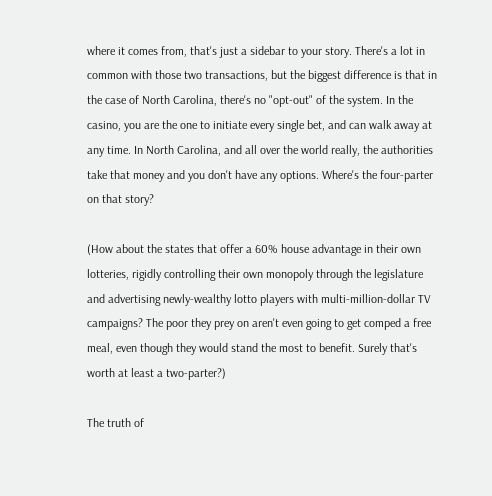where it comes from, that's just a sidebar to your story. There's a lot in common with those two transactions, but the biggest difference is that in the case of North Carolina, there's no "opt-out" of the system. In the casino, you are the one to initiate every single bet, and can walk away at any time. In North Carolina, and all over the world really, the authorities take that money and you don't have any options. Where's the four-parter on that story?

(How about the states that offer a 60% house advantage in their own lotteries, rigidly controlling their own monopoly through the legislature and advertising newly-wealthy lotto players with multi-million-dollar TV campaigns? The poor they prey on aren't even going to get comped a free meal, even though they would stand the most to benefit. Surely that's worth at least a two-parter?)

The truth of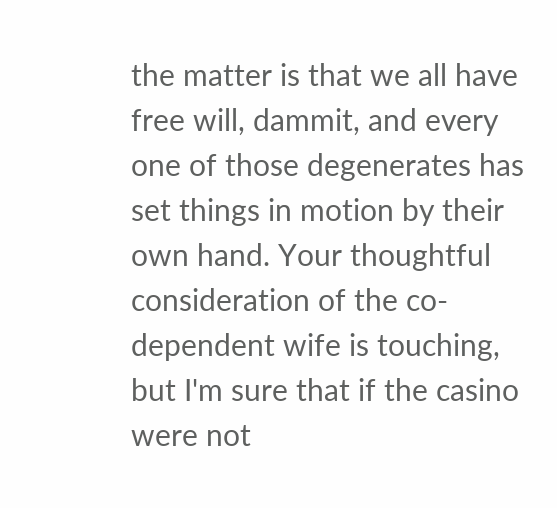the matter is that we all have free will, dammit, and every one of those degenerates has set things in motion by their own hand. Your thoughtful consideration of the co-dependent wife is touching, but I'm sure that if the casino were not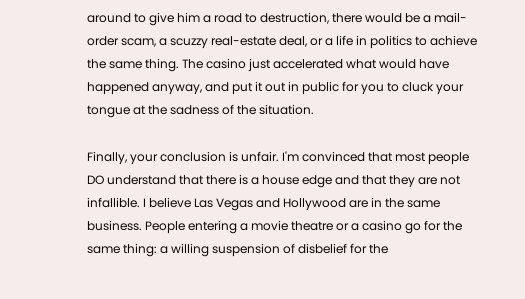around to give him a road to destruction, there would be a mail-order scam, a scuzzy real-estate deal, or a life in politics to achieve the same thing. The casino just accelerated what would have happened anyway, and put it out in public for you to cluck your tongue at the sadness of the situation.

Finally, your conclusion is unfair. I'm convinced that most people DO understand that there is a house edge and that they are not infallible. I believe Las Vegas and Hollywood are in the same business. People entering a movie theatre or a casino go for the same thing: a willing suspension of disbelief for the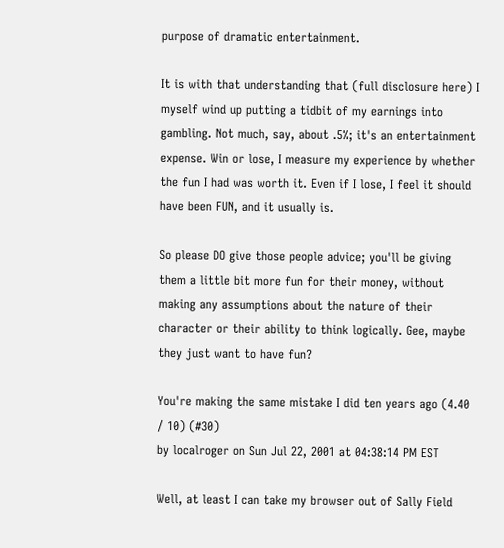purpose of dramatic entertainment.

It is with that understanding that (full disclosure here) I myself wind up putting a tidbit of my earnings into gambling. Not much, say, about .5%; it's an entertainment expense. Win or lose, I measure my experience by whether the fun I had was worth it. Even if I lose, I feel it should have been FUN, and it usually is.

So please DO give those people advice; you'll be giving them a little bit more fun for their money, without making any assumptions about the nature of their character or their ability to think logically. Gee, maybe they just want to have fun?

You're making the same mistake I did ten years ago (4.40 / 10) (#30)
by localroger on Sun Jul 22, 2001 at 04:38:14 PM EST

Well, at least I can take my browser out of Sally Field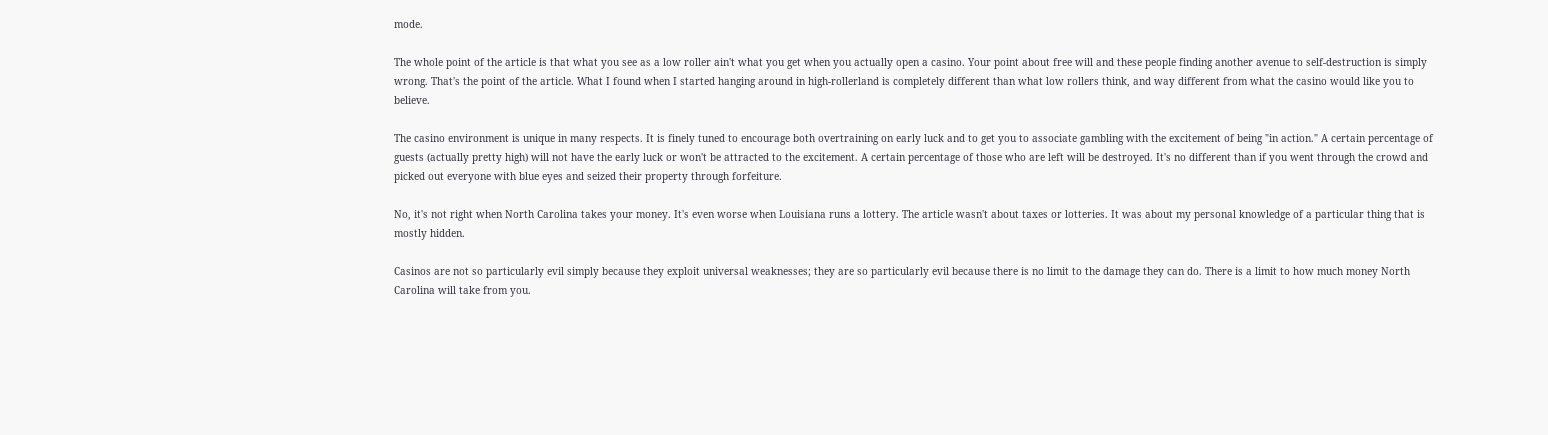mode.

The whole point of the article is that what you see as a low roller ain't what you get when you actually open a casino. Your point about free will and these people finding another avenue to self-destruction is simply wrong. That's the point of the article. What I found when I started hanging around in high-rollerland is completely different than what low rollers think, and way different from what the casino would like you to believe.

The casino environment is unique in many respects. It is finely tuned to encourage both overtraining on early luck and to get you to associate gambling with the excitement of being "in action." A certain percentage of guests (actually pretty high) will not have the early luck or won't be attracted to the excitement. A certain percentage of those who are left will be destroyed. It's no different than if you went through the crowd and picked out everyone with blue eyes and seized their property through forfeiture.

No, it's not right when North Carolina takes your money. It's even worse when Louisiana runs a lottery. The article wasn't about taxes or lotteries. It was about my personal knowledge of a particular thing that is mostly hidden.

Casinos are not so particularly evil simply because they exploit universal weaknesses; they are so particularly evil because there is no limit to the damage they can do. There is a limit to how much money North Carolina will take from you.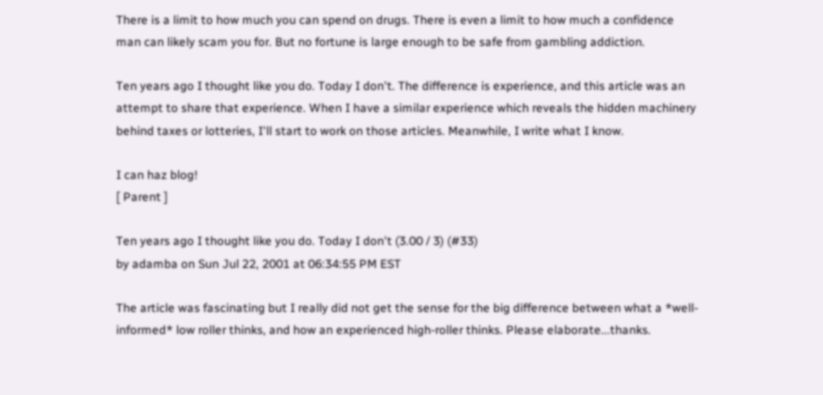There is a limit to how much you can spend on drugs. There is even a limit to how much a confidence man can likely scam you for. But no fortune is large enough to be safe from gambling addiction.

Ten years ago I thought like you do. Today I don't. The difference is experience, and this article was an attempt to share that experience. When I have a similar experience which reveals the hidden machinery behind taxes or lotteries, I'll start to work on those articles. Meanwhile, I write what I know.

I can haz blog!
[ Parent ]

Ten years ago I thought like you do. Today I don't (3.00 / 3) (#33)
by adamba on Sun Jul 22, 2001 at 06:34:55 PM EST

The article was fascinating but I really did not get the sense for the big difference between what a *well-informed* low roller thinks, and how an experienced high-roller thinks. Please elaborate...thanks.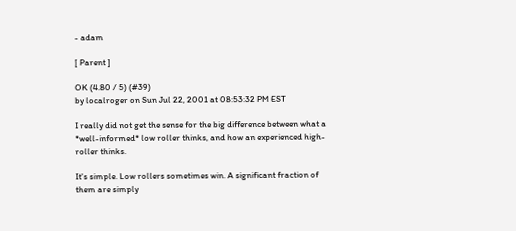- adam

[ Parent ]

OK (4.80 / 5) (#39)
by localroger on Sun Jul 22, 2001 at 08:53:32 PM EST

I really did not get the sense for the big difference between what a *well-informed* low roller thinks, and how an experienced high-roller thinks.

It's simple. Low rollers sometimes win. A significant fraction of them are simply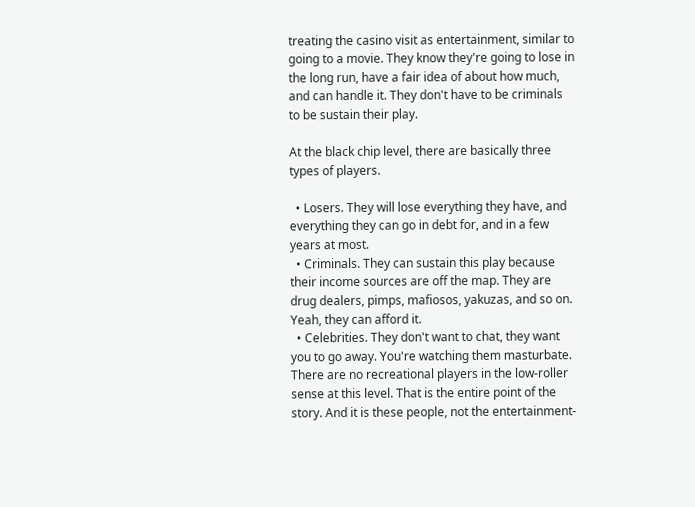treating the casino visit as entertainment, similar to going to a movie. They know they're going to lose in the long run, have a fair idea of about how much, and can handle it. They don't have to be criminals to be sustain their play.

At the black chip level, there are basically three types of players.

  • Losers. They will lose everything they have, and everything they can go in debt for, and in a few years at most.
  • Criminals. They can sustain this play because their income sources are off the map. They are drug dealers, pimps, mafiosos, yakuzas, and so on. Yeah, they can afford it.
  • Celebrities. They don't want to chat, they want you to go away. You're watching them masturbate.
There are no recreational players in the low-roller sense at this level. That is the entire point of the story. And it is these people, not the entertainment-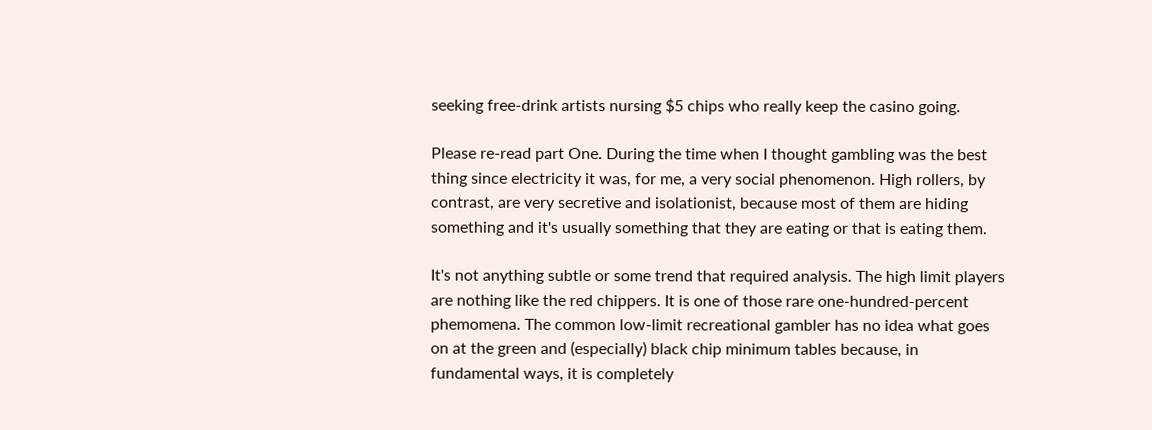seeking free-drink artists nursing $5 chips who really keep the casino going.

Please re-read part One. During the time when I thought gambling was the best thing since electricity it was, for me, a very social phenomenon. High rollers, by contrast, are very secretive and isolationist, because most of them are hiding something and it's usually something that they are eating or that is eating them.

It's not anything subtle or some trend that required analysis. The high limit players are nothing like the red chippers. It is one of those rare one-hundred-percent phemomena. The common low-limit recreational gambler has no idea what goes on at the green and (especially) black chip minimum tables because, in fundamental ways, it is completely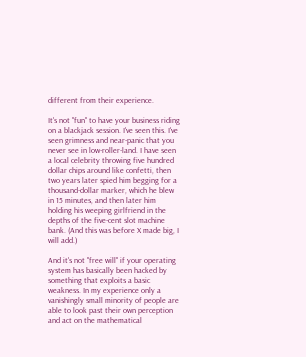different from their experience.

It's not "fun" to have your business riding on a blackjack session. I've seen this. I've seen grimness and near-panic that you never see in low-roller-land. I have seen a local celebrity throwing five hundred dollar chips around like confetti, then two years later spied him begging for a thousand-dollar marker, which he blew in 15 minutes, and then later him holding his weeping girlfriend in the depths of the five-cent slot machine bank. (And this was before X made big, I will add.)

And it's not "free will" if your operating system has basically been hacked by something that exploits a basic weakness. In my experience only a vanishingly small minority of people are able to look past their own perception and act on the mathematical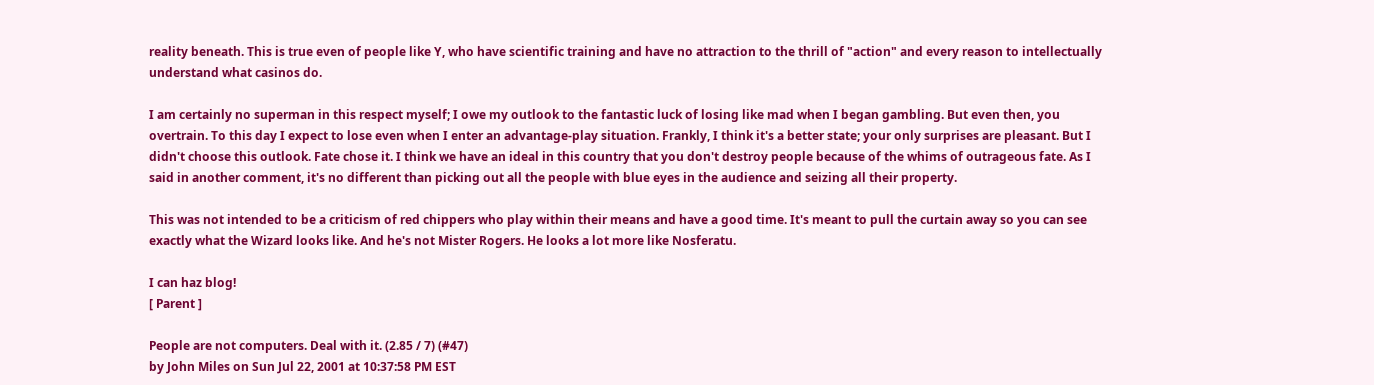reality beneath. This is true even of people like Y, who have scientific training and have no attraction to the thrill of "action" and every reason to intellectually understand what casinos do.

I am certainly no superman in this respect myself; I owe my outlook to the fantastic luck of losing like mad when I began gambling. But even then, you overtrain. To this day I expect to lose even when I enter an advantage-play situation. Frankly, I think it's a better state; your only surprises are pleasant. But I didn't choose this outlook. Fate chose it. I think we have an ideal in this country that you don't destroy people because of the whims of outrageous fate. As I said in another comment, it's no different than picking out all the people with blue eyes in the audience and seizing all their property.

This was not intended to be a criticism of red chippers who play within their means and have a good time. It's meant to pull the curtain away so you can see exactly what the Wizard looks like. And he's not Mister Rogers. He looks a lot more like Nosferatu.

I can haz blog!
[ Parent ]

People are not computers. Deal with it. (2.85 / 7) (#47)
by John Miles on Sun Jul 22, 2001 at 10:37:58 PM EST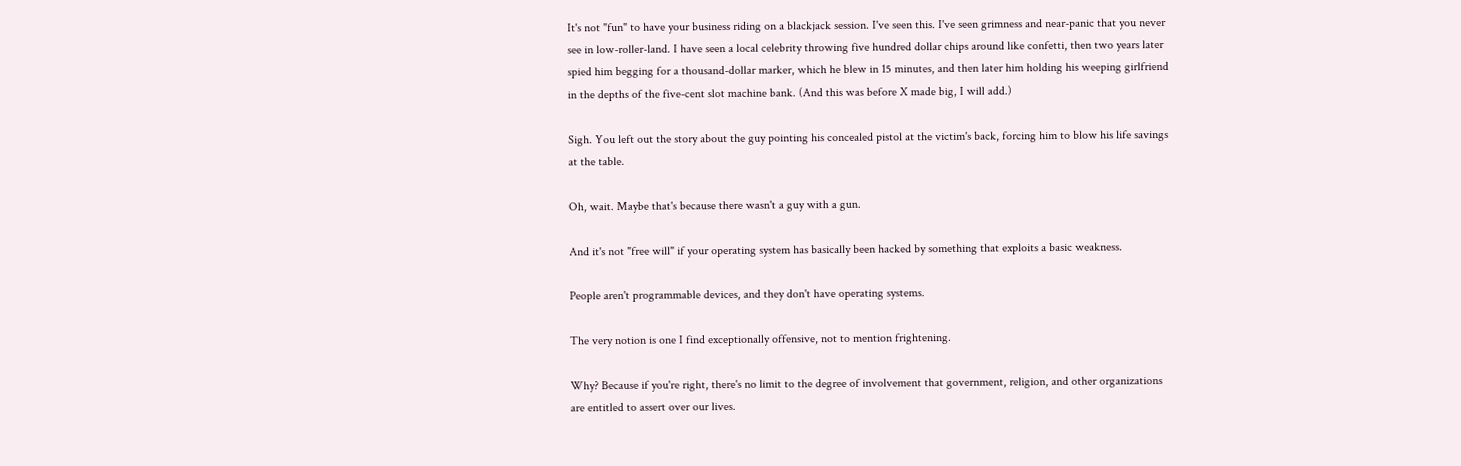It's not "fun" to have your business riding on a blackjack session. I've seen this. I've seen grimness and near-panic that you never see in low-roller-land. I have seen a local celebrity throwing five hundred dollar chips around like confetti, then two years later spied him begging for a thousand-dollar marker, which he blew in 15 minutes, and then later him holding his weeping girlfriend in the depths of the five-cent slot machine bank. (And this was before X made big, I will add.)

Sigh. You left out the story about the guy pointing his concealed pistol at the victim's back, forcing him to blow his life savings at the table.

Oh, wait. Maybe that's because there wasn't a guy with a gun.

And it's not "free will" if your operating system has basically been hacked by something that exploits a basic weakness.

People aren't programmable devices, and they don't have operating systems.

The very notion is one I find exceptionally offensive, not to mention frightening.

Why? Because if you're right, there's no limit to the degree of involvement that government, religion, and other organizations are entitled to assert over our lives.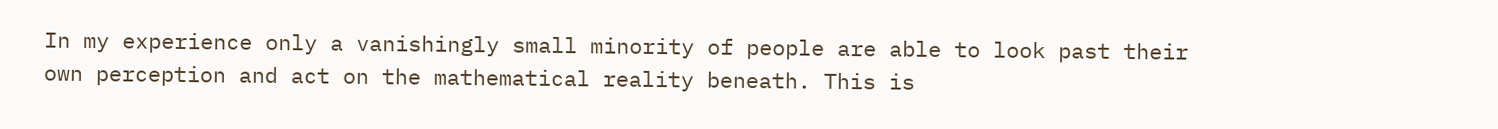In my experience only a vanishingly small minority of people are able to look past their own perception and act on the mathematical reality beneath. This is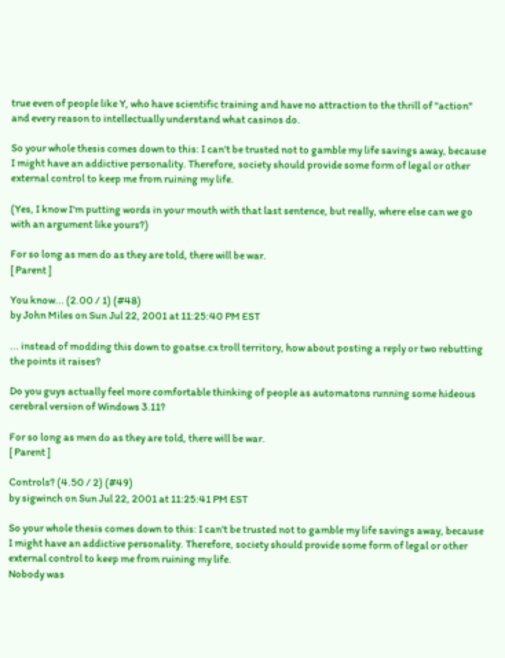true even of people like Y, who have scientific training and have no attraction to the thrill of "action" and every reason to intellectually understand what casinos do.

So your whole thesis comes down to this: I can't be trusted not to gamble my life savings away, because I might have an addictive personality. Therefore, society should provide some form of legal or other external control to keep me from ruining my life.

(Yes, I know I'm putting words in your mouth with that last sentence, but really, where else can we go with an argument like yours?)

For so long as men do as they are told, there will be war.
[ Parent ]

You know... (2.00 / 1) (#48)
by John Miles on Sun Jul 22, 2001 at 11:25:40 PM EST

... instead of modding this down to goatse.cx troll territory, how about posting a reply or two rebutting the points it raises?

Do you guys actually feel more comfortable thinking of people as automatons running some hideous cerebral version of Windows 3.11?

For so long as men do as they are told, there will be war.
[ Parent ]

Controls? (4.50 / 2) (#49)
by sigwinch on Sun Jul 22, 2001 at 11:25:41 PM EST

So your whole thesis comes down to this: I can't be trusted not to gamble my life savings away, because I might have an addictive personality. Therefore, society should provide some form of legal or other external control to keep me from ruining my life.
Nobody was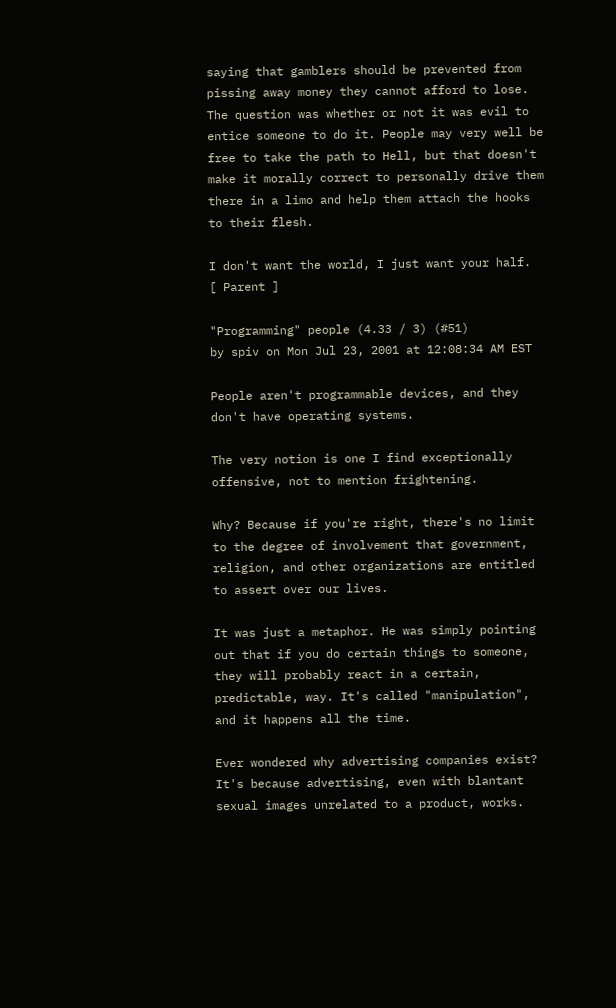saying that gamblers should be prevented from pissing away money they cannot afford to lose. The question was whether or not it was evil to entice someone to do it. People may very well be free to take the path to Hell, but that doesn't make it morally correct to personally drive them there in a limo and help them attach the hooks to their flesh.

I don't want the world, I just want your half.
[ Parent ]

"Programming" people (4.33 / 3) (#51)
by spiv on Mon Jul 23, 2001 at 12:08:34 AM EST

People aren't programmable devices, and they don't have operating systems.

The very notion is one I find exceptionally offensive, not to mention frightening.

Why? Because if you're right, there's no limit to the degree of involvement that government, religion, and other organizations are entitled to assert over our lives.

It was just a metaphor. He was simply pointing out that if you do certain things to someone, they will probably react in a certain, predictable, way. It's called "manipulation", and it happens all the time.

Ever wondered why advertising companies exist? It's because advertising, even with blantant sexual images unrelated to a product, works.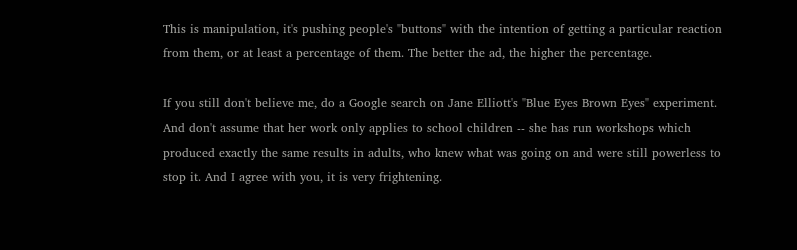This is manipulation, it's pushing people's "buttons" with the intention of getting a particular reaction from them, or at least a percentage of them. The better the ad, the higher the percentage.

If you still don't believe me, do a Google search on Jane Elliott's "Blue Eyes Brown Eyes" experiment. And don't assume that her work only applies to school children -- she has run workshops which produced exactly the same results in adults, who knew what was going on and were still powerless to stop it. And I agree with you, it is very frightening.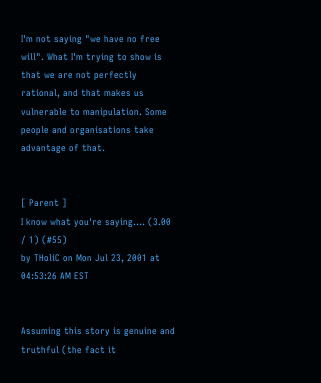I'm not saying "we have no free will". What I'm trying to show is that we are not perfectly rational, and that makes us vulnerable to manipulation. Some people and organisations take advantage of that.


[ Parent ]
I know what you're saying.... (3.00 / 1) (#55)
by THoliC on Mon Jul 23, 2001 at 04:53:26 AM EST


Assuming this story is genuine and truthful (the fact it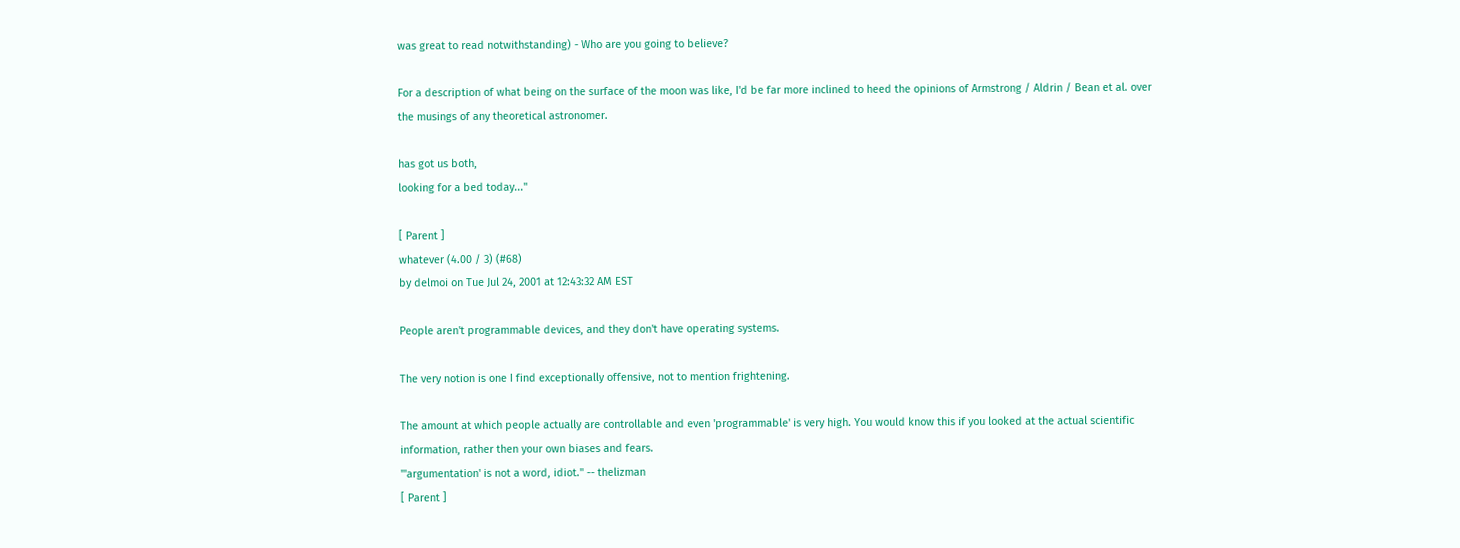was great to read notwithstanding) - Who are you going to believe?

For a description of what being on the surface of the moon was like, I'd be far more inclined to heed the opinions of Armstrong / Aldrin / Bean et al. over the musings of any theoretical astronomer.

has got us both,
looking for a bed today..."

[ Parent ]
whatever (4.00 / 3) (#68)
by delmoi on Tue Jul 24, 2001 at 12:43:32 AM EST

People aren't programmable devices, and they don't have operating systems.

The very notion is one I find exceptionally offensive, not to mention frightening.

The amount at which people actually are controllable and even 'programmable' is very high. You would know this if you looked at the actual scientific information, rather then your own biases and fears.
"'argumentation' is not a word, idiot." -- thelizman
[ Parent ]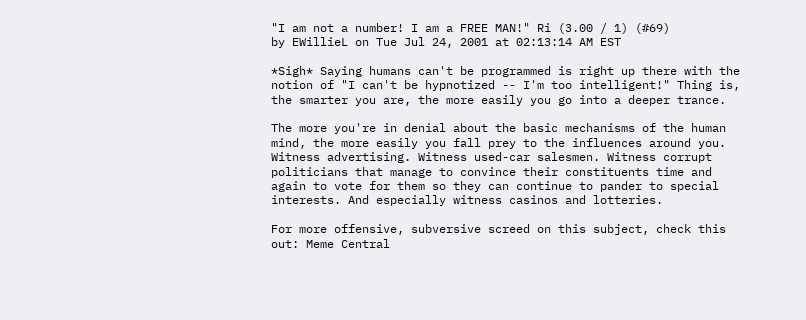"I am not a number! I am a FREE MAN!" Ri (3.00 / 1) (#69)
by EWillieL on Tue Jul 24, 2001 at 02:13:14 AM EST

*Sigh* Saying humans can't be programmed is right up there with the notion of "I can't be hypnotized -- I'm too intelligent!" Thing is, the smarter you are, the more easily you go into a deeper trance.

The more you're in denial about the basic mechanisms of the human mind, the more easily you fall prey to the influences around you. Witness advertising. Witness used-car salesmen. Witness corrupt politicians that manage to convince their constituents time and again to vote for them so they can continue to pander to special interests. And especially witness casinos and lotteries.

For more offensive, subversive screed on this subject, check this out: Meme Central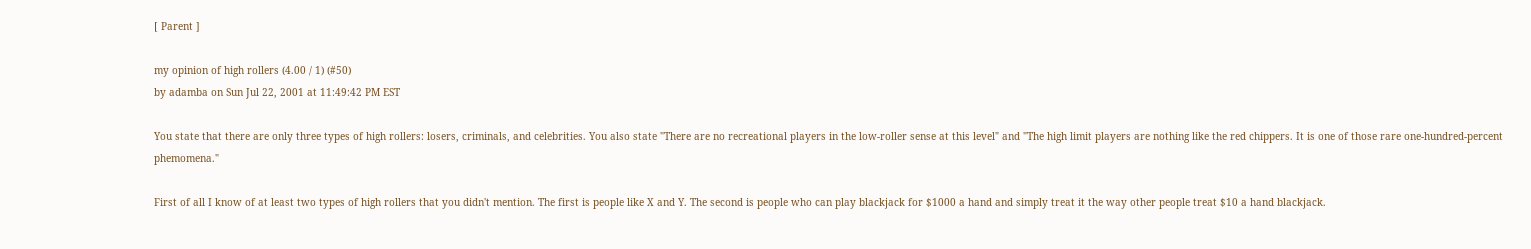[ Parent ]

my opinion of high rollers (4.00 / 1) (#50)
by adamba on Sun Jul 22, 2001 at 11:49:42 PM EST

You state that there are only three types of high rollers: losers, criminals, and celebrities. You also state "There are no recreational players in the low-roller sense at this level" and "The high limit players are nothing like the red chippers. It is one of those rare one-hundred-percent phemomena."

First of all I know of at least two types of high rollers that you didn't mention. The first is people like X and Y. The second is people who can play blackjack for $1000 a hand and simply treat it the way other people treat $10 a hand blackjack.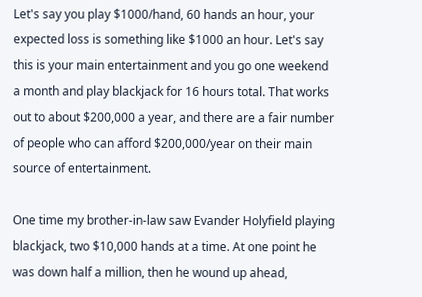Let's say you play $1000/hand, 60 hands an hour, your expected loss is something like $1000 an hour. Let's say this is your main entertainment and you go one weekend a month and play blackjack for 16 hours total. That works out to about $200,000 a year, and there are a fair number of people who can afford $200,000/year on their main source of entertainment.

One time my brother-in-law saw Evander Holyfield playing blackjack, two $10,000 hands at a time. At one point he was down half a million, then he wound up ahead,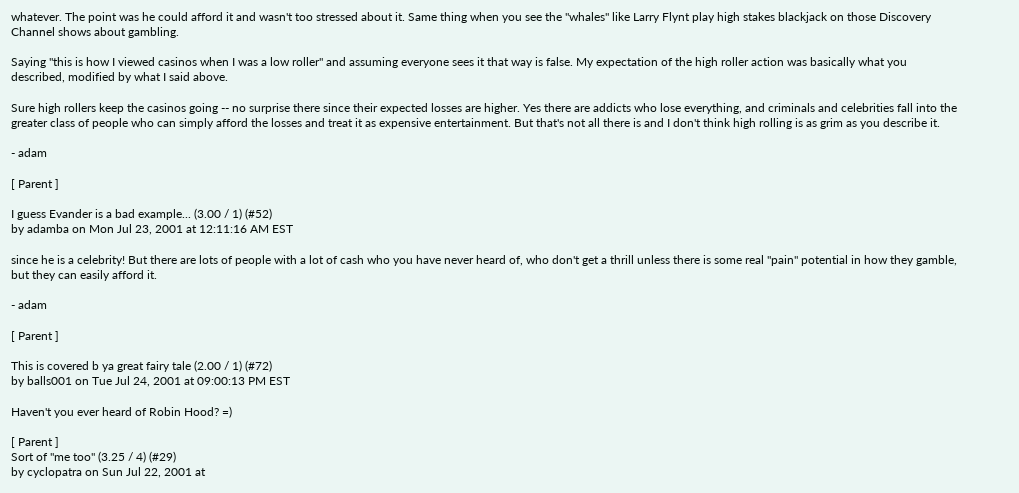whatever. The point was he could afford it and wasn't too stressed about it. Same thing when you see the "whales" like Larry Flynt play high stakes blackjack on those Discovery Channel shows about gambling.

Saying "this is how I viewed casinos when I was a low roller" and assuming everyone sees it that way is false. My expectation of the high roller action was basically what you described, modified by what I said above.

Sure high rollers keep the casinos going -- no surprise there since their expected losses are higher. Yes there are addicts who lose everything, and criminals and celebrities fall into the greater class of people who can simply afford the losses and treat it as expensive entertainment. But that's not all there is and I don't think high rolling is as grim as you describe it.

- adam

[ Parent ]

I guess Evander is a bad example... (3.00 / 1) (#52)
by adamba on Mon Jul 23, 2001 at 12:11:16 AM EST

since he is a celebrity! But there are lots of people with a lot of cash who you have never heard of, who don't get a thrill unless there is some real "pain" potential in how they gamble, but they can easily afford it.

- adam

[ Parent ]

This is covered b ya great fairy tale (2.00 / 1) (#72)
by balls001 on Tue Jul 24, 2001 at 09:00:13 PM EST

Haven't you ever heard of Robin Hood? =)

[ Parent ]
Sort of "me too" (3.25 / 4) (#29)
by cyclopatra on Sun Jul 22, 2001 at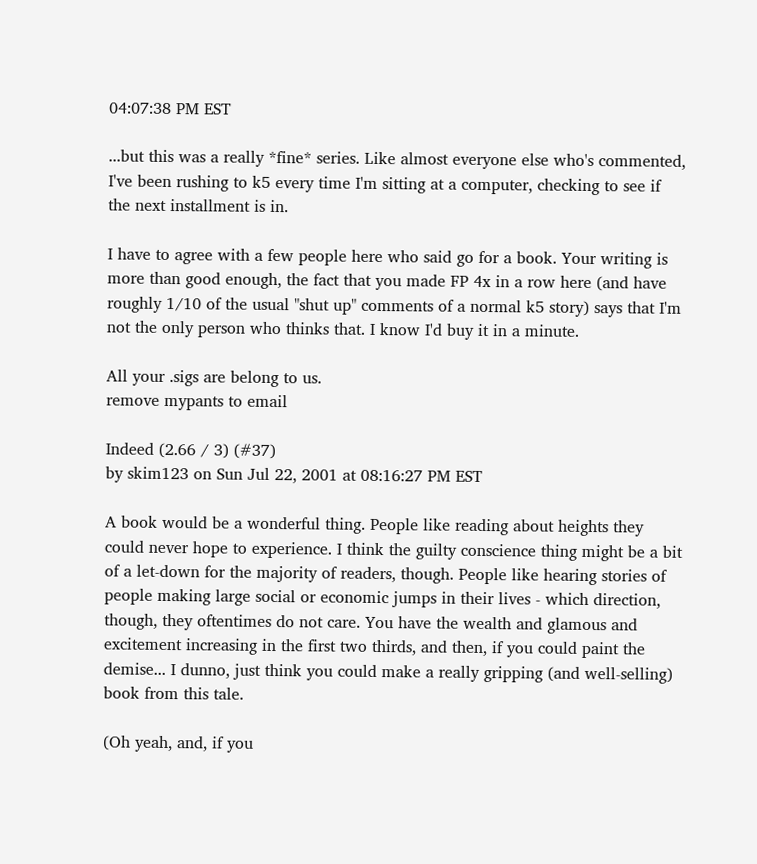04:07:38 PM EST

...but this was a really *fine* series. Like almost everyone else who's commented, I've been rushing to k5 every time I'm sitting at a computer, checking to see if the next installment is in.

I have to agree with a few people here who said go for a book. Your writing is more than good enough, the fact that you made FP 4x in a row here (and have roughly 1/10 of the usual "shut up" comments of a normal k5 story) says that I'm not the only person who thinks that. I know I'd buy it in a minute.

All your .sigs are belong to us.
remove mypants to email

Indeed (2.66 / 3) (#37)
by skim123 on Sun Jul 22, 2001 at 08:16:27 PM EST

A book would be a wonderful thing. People like reading about heights they could never hope to experience. I think the guilty conscience thing might be a bit of a let-down for the majority of readers, though. People like hearing stories of people making large social or economic jumps in their lives - which direction, though, they oftentimes do not care. You have the wealth and glamous and excitement increasing in the first two thirds, and then, if you could paint the demise... I dunno, just think you could make a really gripping (and well-selling) book from this tale.

(Oh yeah, and, if you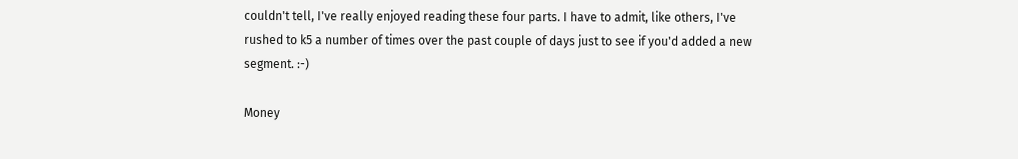couldn't tell, I've really enjoyed reading these four parts. I have to admit, like others, I've rushed to k5 a number of times over the past couple of days just to see if you'd added a new segment. :-)

Money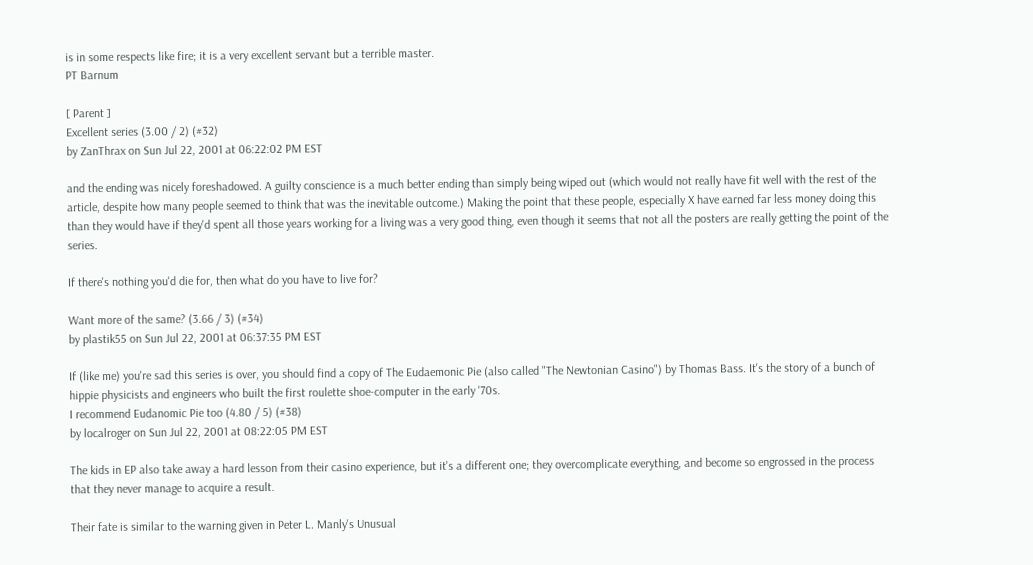is in some respects like fire; it is a very excellent servant but a terrible master.
PT Barnum

[ Parent ]
Excellent series (3.00 / 2) (#32)
by ZanThrax on Sun Jul 22, 2001 at 06:22:02 PM EST

and the ending was nicely foreshadowed. A guilty conscience is a much better ending than simply being wiped out (which would not really have fit well with the rest of the article, despite how many people seemed to think that was the inevitable outcome.) Making the point that these people, especially X have earned far less money doing this than they would have if they'd spent all those years working for a living was a very good thing, even though it seems that not all the posters are really getting the point of the series.

If there's nothing you'd die for, then what do you have to live for?

Want more of the same? (3.66 / 3) (#34)
by plastik55 on Sun Jul 22, 2001 at 06:37:35 PM EST

If (like me) you're sad this series is over, you should find a copy of The Eudaemonic Pie (also called "The Newtonian Casino") by Thomas Bass. It's the story of a bunch of hippie physicists and engineers who built the first roulette shoe-computer in the early '70s.
I recommend Eudanomic Pie too (4.80 / 5) (#38)
by localroger on Sun Jul 22, 2001 at 08:22:05 PM EST

The kids in EP also take away a hard lesson from their casino experience, but it's a different one; they overcomplicate everything, and become so engrossed in the process that they never manage to acquire a result.

Their fate is similar to the warning given in Peter L. Manly's Unusual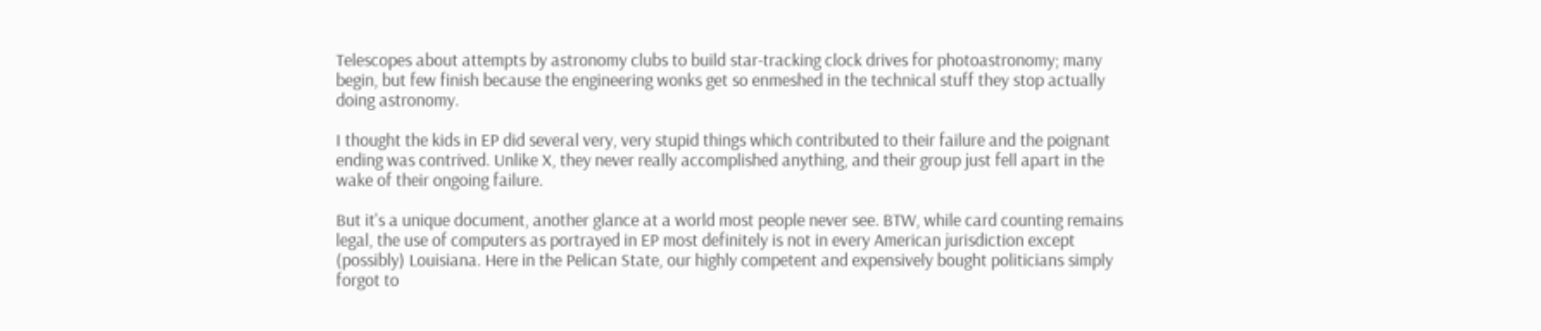Telescopes about attempts by astronomy clubs to build star-tracking clock drives for photoastronomy; many begin, but few finish because the engineering wonks get so enmeshed in the technical stuff they stop actually doing astronomy.

I thought the kids in EP did several very, very stupid things which contributed to their failure and the poignant ending was contrived. Unlike X, they never really accomplished anything, and their group just fell apart in the wake of their ongoing failure.

But it's a unique document, another glance at a world most people never see. BTW, while card counting remains legal, the use of computers as portrayed in EP most definitely is not in every American jurisdiction except (possibly) Louisiana. Here in the Pelican State, our highly competent and expensively bought politicians simply forgot to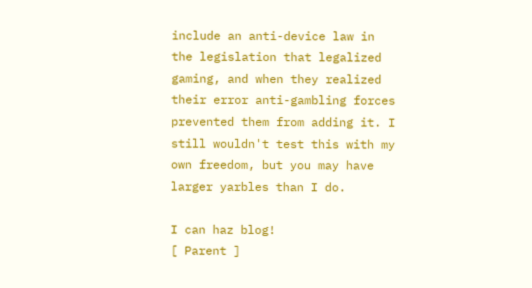include an anti-device law in the legislation that legalized gaming, and when they realized their error anti-gambling forces prevented them from adding it. I still wouldn't test this with my own freedom, but you may have larger yarbles than I do.

I can haz blog!
[ Parent ]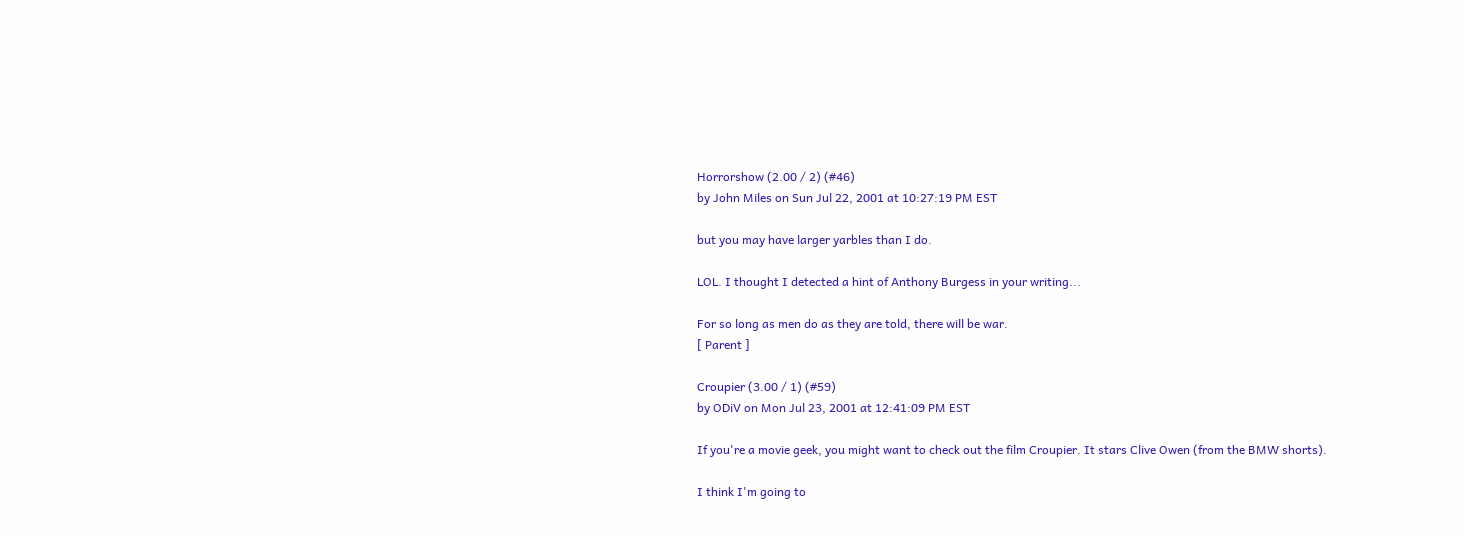Horrorshow (2.00 / 2) (#46)
by John Miles on Sun Jul 22, 2001 at 10:27:19 PM EST

but you may have larger yarbles than I do.

LOL. I thought I detected a hint of Anthony Burgess in your writing...

For so long as men do as they are told, there will be war.
[ Parent ]

Croupier (3.00 / 1) (#59)
by ODiV on Mon Jul 23, 2001 at 12:41:09 PM EST

If you're a movie geek, you might want to check out the film Croupier. It stars Clive Owen (from the BMW shorts).

I think I'm going to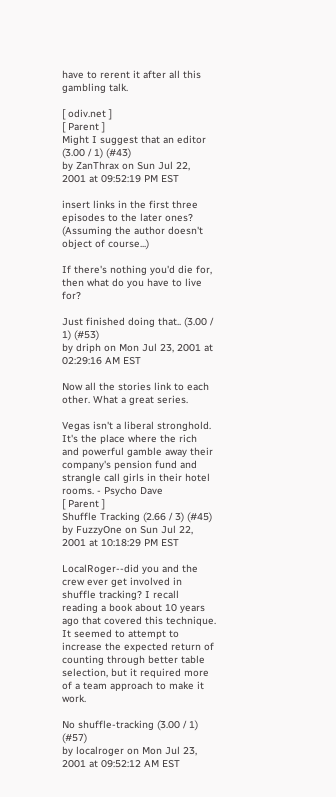have to rerent it after all this gambling talk.

[ odiv.net ]
[ Parent ]
Might I suggest that an editor (3.00 / 1) (#43)
by ZanThrax on Sun Jul 22, 2001 at 09:52:19 PM EST

insert links in the first three episodes to the later ones? (Assuming the author doesn't object of course...)

If there's nothing you'd die for, then what do you have to live for?

Just finished doing that.. (3.00 / 1) (#53)
by driph on Mon Jul 23, 2001 at 02:29:16 AM EST

Now all the stories link to each other. What a great series.

Vegas isn't a liberal stronghold. It's the place where the rich and powerful gamble away their company's pension fund and strangle call girls in their hotel rooms. - Psycho Dave
[ Parent ]
Shuffle Tracking (2.66 / 3) (#45)
by FuzzyOne on Sun Jul 22, 2001 at 10:18:29 PM EST

LocalRoger--did you and the crew ever get involved in shuffle tracking? I recall reading a book about 10 years ago that covered this technique. It seemed to attempt to increase the expected return of counting through better table selection, but it required more of a team approach to make it work.

No shuffle-tracking (3.00 / 1) (#57)
by localroger on Mon Jul 23, 2001 at 09:52:12 AM EST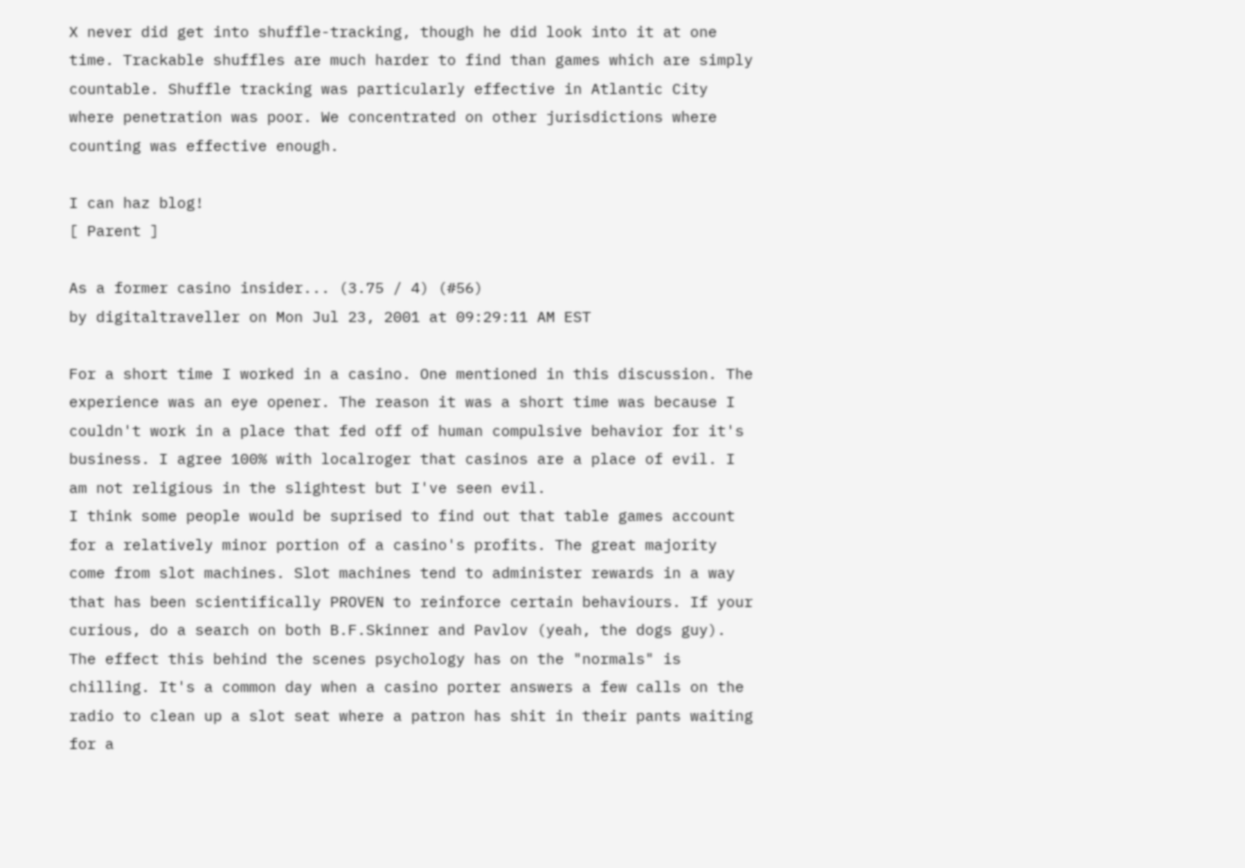X never did get into shuffle-tracking, though he did look into it at one time. Trackable shuffles are much harder to find than games which are simply countable. Shuffle tracking was particularly effective in Atlantic City where penetration was poor. We concentrated on other jurisdictions where counting was effective enough.

I can haz blog!
[ Parent ]

As a former casino insider... (3.75 / 4) (#56)
by digitaltraveller on Mon Jul 23, 2001 at 09:29:11 AM EST

For a short time I worked in a casino. One mentioned in this discussion. The experience was an eye opener. The reason it was a short time was because I couldn't work in a place that fed off of human compulsive behavior for it's business. I agree 100% with localroger that casinos are a place of evil. I am not religious in the slightest but I've seen evil.
I think some people would be suprised to find out that table games account for a relatively minor portion of a casino's profits. The great majority come from slot machines. Slot machines tend to administer rewards in a way that has been scientifically PROVEN to reinforce certain behaviours. If your curious, do a search on both B.F.Skinner and Pavlov (yeah, the dogs guy).
The effect this behind the scenes psychology has on the "normals" is chilling. It's a common day when a casino porter answers a few calls on the radio to clean up a slot seat where a patron has shit in their pants waiting for a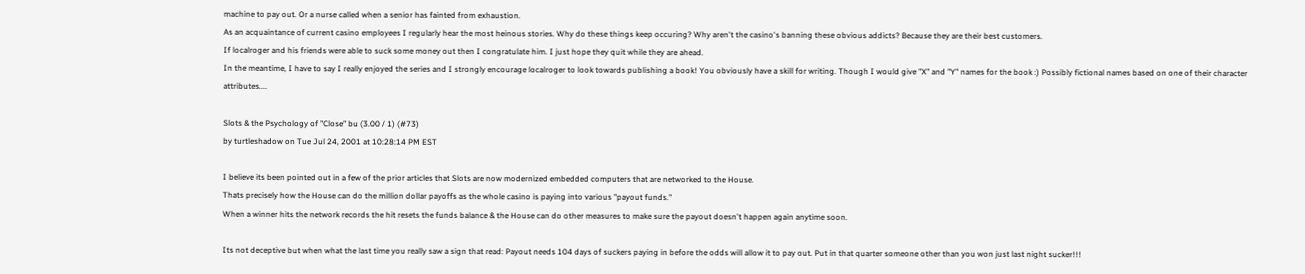machine to pay out. Or a nurse called when a senior has fainted from exhaustion.
As an acquaintance of current casino employees I regularly hear the most heinous stories. Why do these things keep occuring? Why aren't the casino's banning these obvious addicts? Because they are their best customers.
If localroger and his friends were able to suck some money out then I congratulate him. I just hope they quit while they are ahead.
In the meantime, I have to say I really enjoyed the series and I strongly encourage localroger to look towards publishing a book! You obviously have a skill for writing. Though I would give "X" and "Y" names for the book :) Possibly fictional names based on one of their character attributes....

Slots & the Psychology of "Close" bu (3.00 / 1) (#73)
by turtleshadow on Tue Jul 24, 2001 at 10:28:14 PM EST

I believe its been pointed out in a few of the prior articles that Slots are now modernized embedded computers that are networked to the House.
Thats precisely how the House can do the million dollar payoffs as the whole casino is paying into various "payout funds."
When a winner hits the network records the hit resets the funds balance & the House can do other measures to make sure the payout doesn't happen again anytime soon.

Its not deceptive but when what the last time you really saw a sign that read: Payout needs 104 days of suckers paying in before the odds will allow it to pay out. Put in that quarter someone other than you won just last night sucker!!!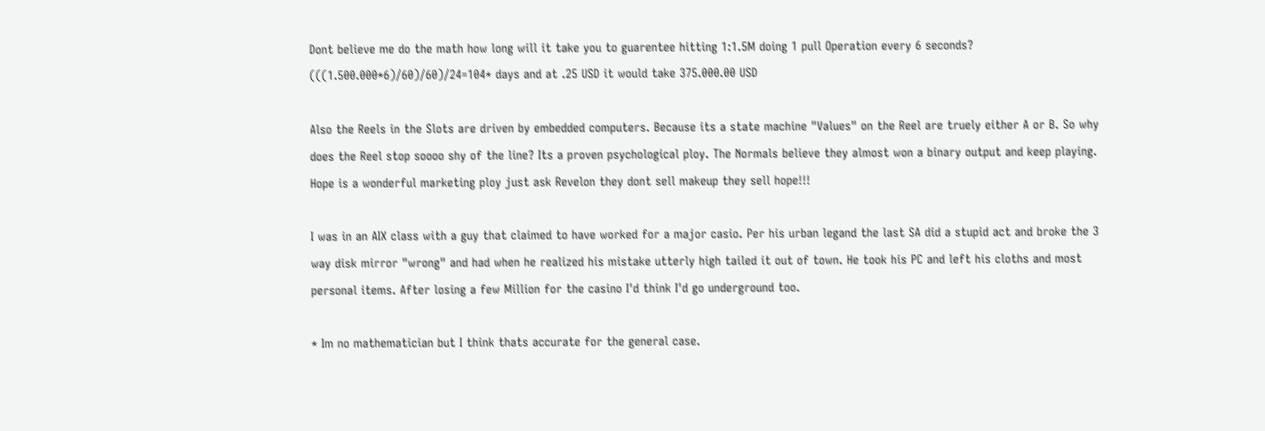Dont believe me do the math how long will it take you to guarentee hitting 1:1.5M doing 1 pull Operation every 6 seconds? (((1.500.000*6)/60)/60)/24=104* days and at .25 USD it would take 375.000.00 USD

Also the Reels in the Slots are driven by embedded computers. Because its a state machine "Values" on the Reel are truely either A or B. So why does the Reel stop soooo shy of the line? Its a proven psychological ploy. The Normals believe they almost won a binary output and keep playing. Hope is a wonderful marketing ploy just ask Revelon they dont sell makeup they sell hope!!!

I was in an AIX class with a guy that claimed to have worked for a major casio. Per his urban legand the last SA did a stupid act and broke the 3 way disk mirror "wrong" and had when he realized his mistake utterly high tailed it out of town. He took his PC and left his cloths and most personal items. After losing a few Million for the casino I'd think I'd go underground too.

* Im no mathematician but I think thats accurate for the general case.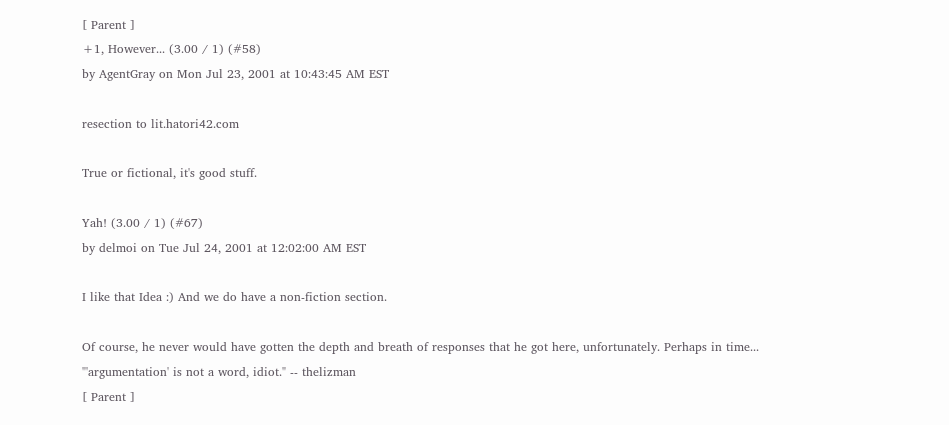[ Parent ]
+1, However... (3.00 / 1) (#58)
by AgentGray on Mon Jul 23, 2001 at 10:43:45 AM EST

resection to lit.hatori42.com

True or fictional, it's good stuff.

Yah! (3.00 / 1) (#67)
by delmoi on Tue Jul 24, 2001 at 12:02:00 AM EST

I like that Idea :) And we do have a non-fiction section.

Of course, he never would have gotten the depth and breath of responses that he got here, unfortunately. Perhaps in time...
"'argumentation' is not a word, idiot." -- thelizman
[ Parent ]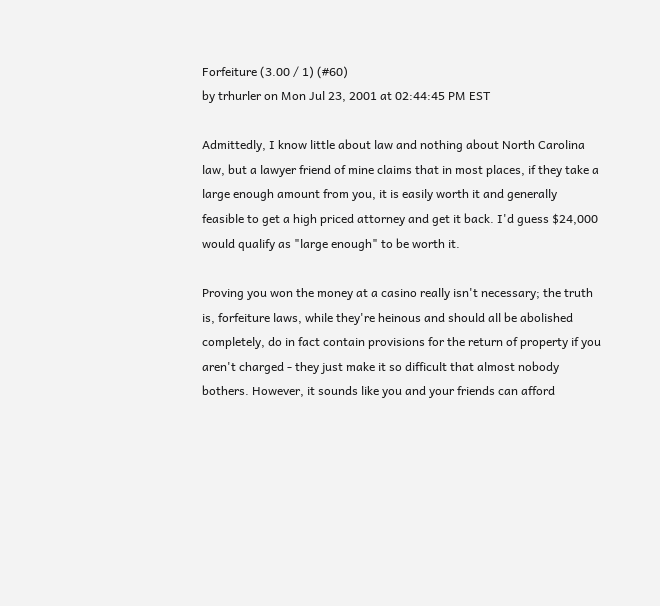Forfeiture (3.00 / 1) (#60)
by trhurler on Mon Jul 23, 2001 at 02:44:45 PM EST

Admittedly, I know little about law and nothing about North Carolina law, but a lawyer friend of mine claims that in most places, if they take a large enough amount from you, it is easily worth it and generally feasible to get a high priced attorney and get it back. I'd guess $24,000 would qualify as "large enough" to be worth it.

Proving you won the money at a casino really isn't necessary; the truth is, forfeiture laws, while they're heinous and should all be abolished completely, do in fact contain provisions for the return of property if you aren't charged - they just make it so difficult that almost nobody bothers. However, it sounds like you and your friends can afford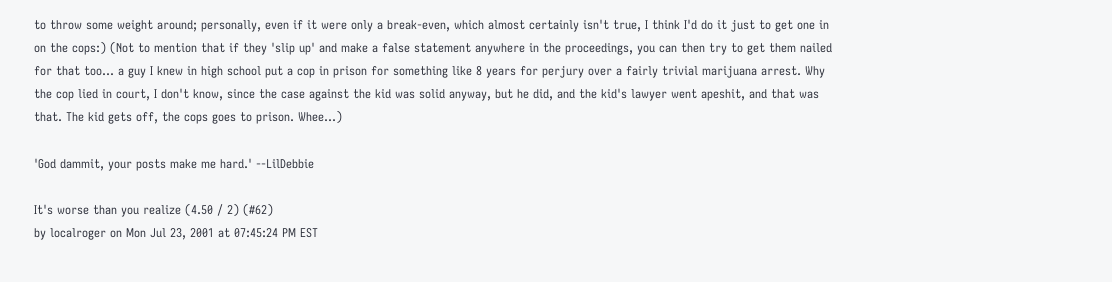to throw some weight around; personally, even if it were only a break-even, which almost certainly isn't true, I think I'd do it just to get one in on the cops:) (Not to mention that if they 'slip up' and make a false statement anywhere in the proceedings, you can then try to get them nailed for that too... a guy I knew in high school put a cop in prison for something like 8 years for perjury over a fairly trivial marijuana arrest. Why the cop lied in court, I don't know, since the case against the kid was solid anyway, but he did, and the kid's lawyer went apeshit, and that was that. The kid gets off, the cops goes to prison. Whee...)

'God dammit, your posts make me hard.' --LilDebbie

It's worse than you realize (4.50 / 2) (#62)
by localroger on Mon Jul 23, 2001 at 07:45:24 PM EST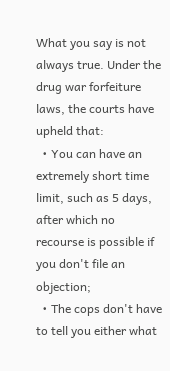What you say is not always true. Under the drug war forfeiture laws, the courts have upheld that:
  • You can have an extremely short time limit, such as 5 days, after which no recourse is possible if you don't file an objection;
  • The cops don't have to tell you either what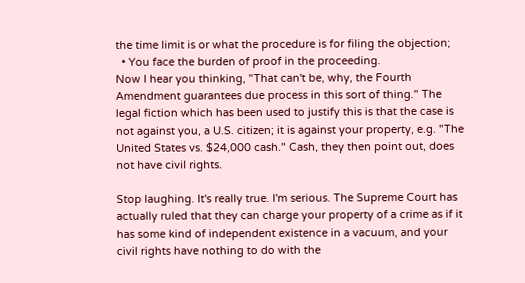the time limit is or what the procedure is for filing the objection;
  • You face the burden of proof in the proceeding.
Now I hear you thinking, "That can't be, why, the Fourth Amendment guarantees due process in this sort of thing." The legal fiction which has been used to justify this is that the case is not against you, a U.S. citizen; it is against your property, e.g. "The United States vs. $24,000 cash." Cash, they then point out, does not have civil rights.

Stop laughing. It's really true. I'm serious. The Supreme Court has actually ruled that they can charge your property of a crime as if it has some kind of independent existence in a vacuum, and your civil rights have nothing to do with the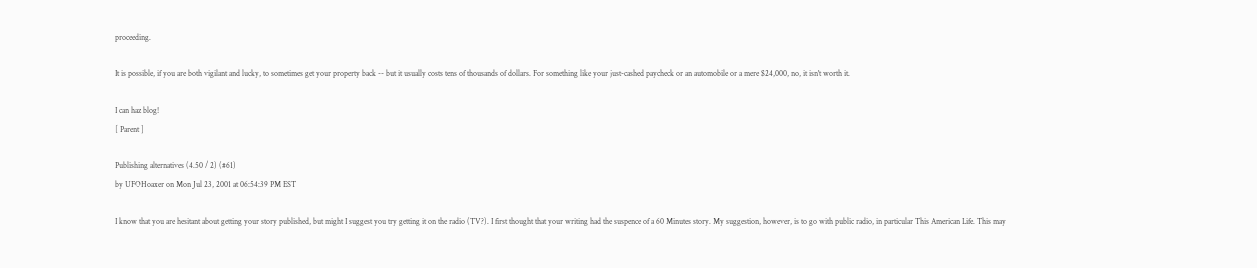proceeding.

It is possible, if you are both vigilant and lucky, to sometimes get your property back -- but it usually costs tens of thousands of dollars. For something like your just-cashed paycheck or an automobile or a mere $24,000, no, it isn't worth it.

I can haz blog!
[ Parent ]

Publishing alternatives (4.50 / 2) (#61)
by UFOHoaxer on Mon Jul 23, 2001 at 06:54:39 PM EST

I know that you are hesitant about getting your story published, but might I suggest you try getting it on the radio (TV?). I first thought that your writing had the suspence of a 60 Minutes story. My suggestion, however, is to go with public radio, in particular This American Life. This may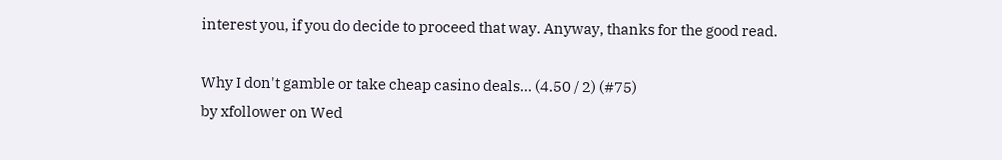interest you, if you do decide to proceed that way. Anyway, thanks for the good read.

Why I don't gamble or take cheap casino deals... (4.50 / 2) (#75)
by xfollower on Wed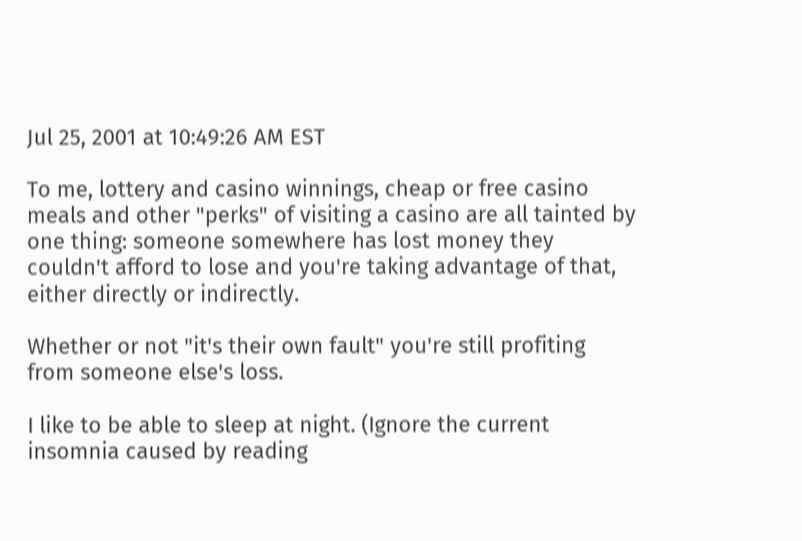Jul 25, 2001 at 10:49:26 AM EST

To me, lottery and casino winnings, cheap or free casino meals and other "perks" of visiting a casino are all tainted by one thing: someone somewhere has lost money they couldn't afford to lose and you're taking advantage of that, either directly or indirectly.

Whether or not "it's their own fault" you're still profiting from someone else's loss.

I like to be able to sleep at night. (Ignore the current insomnia caused by reading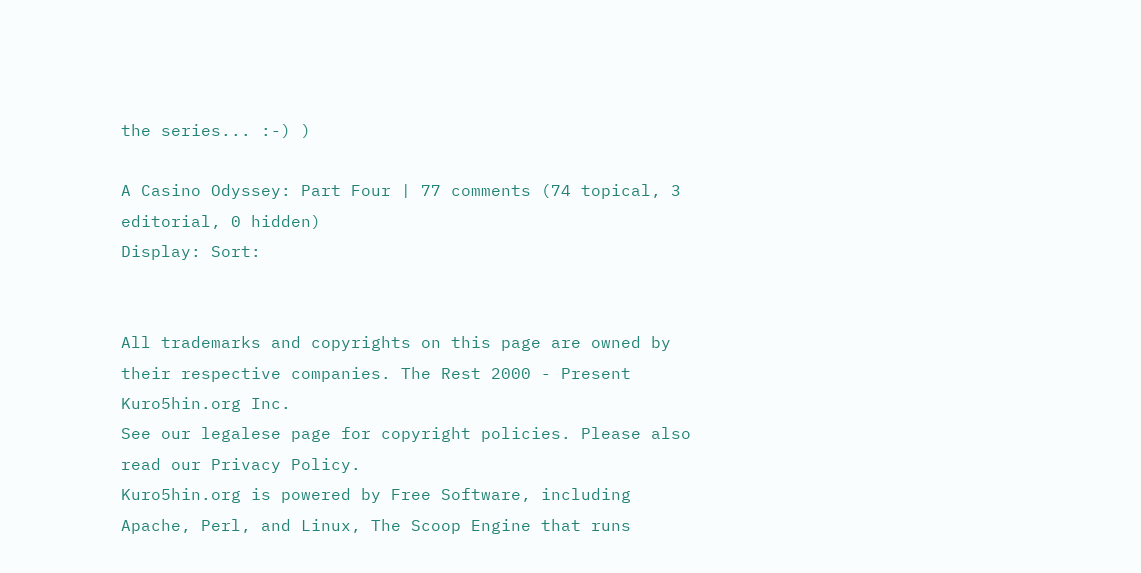the series... :-) )

A Casino Odyssey: Part Four | 77 comments (74 topical, 3 editorial, 0 hidden)
Display: Sort:


All trademarks and copyrights on this page are owned by their respective companies. The Rest 2000 - Present Kuro5hin.org Inc.
See our legalese page for copyright policies. Please also read our Privacy Policy.
Kuro5hin.org is powered by Free Software, including Apache, Perl, and Linux, The Scoop Engine that runs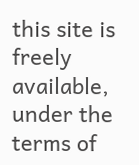this site is freely available, under the terms of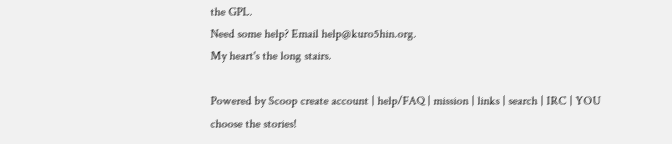the GPL.
Need some help? Email help@kuro5hin.org.
My heart's the long stairs.

Powered by Scoop create account | help/FAQ | mission | links | search | IRC | YOU choose the stories!